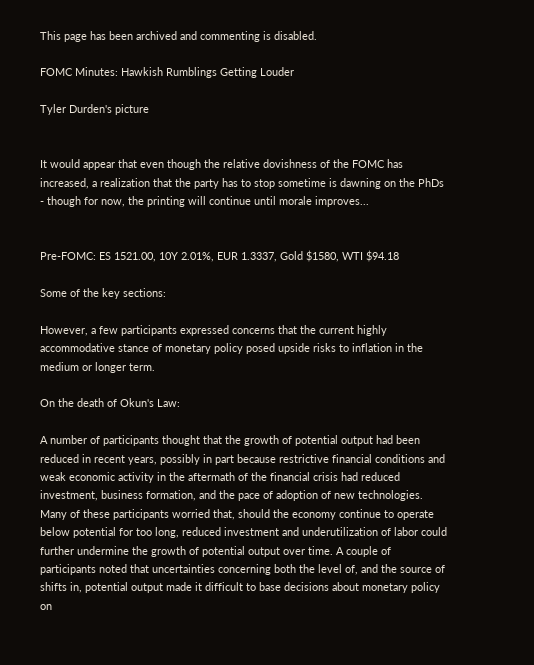This page has been archived and commenting is disabled.

FOMC Minutes: Hawkish Rumblings Getting Louder

Tyler Durden's picture


It would appear that even though the relative dovishness of the FOMC has increased, a realization that the party has to stop sometime is dawning on the PhDs - though for now, the printing will continue until morale improves...


Pre-FOMC: ES 1521.00, 10Y 2.01%, EUR 1.3337, Gold $1580, WTI $94.18

Some of the key sections:

However, a few participants expressed concerns that the current highly accommodative stance of monetary policy posed upside risks to inflation in the medium or longer term.

On the death of Okun's Law:

A number of participants thought that the growth of potential output had been reduced in recent years, possibly in part because restrictive financial conditions and weak economic activity in the aftermath of the financial crisis had reduced investment, business formation, and the pace of adoption of new technologies. Many of these participants worried that, should the economy continue to operate below potential for too long, reduced investment and underutilization of labor could further undermine the growth of potential output over time. A couple of participants noted that uncertainties concerning both the level of, and the source of shifts in, potential output made it difficult to base decisions about monetary policy on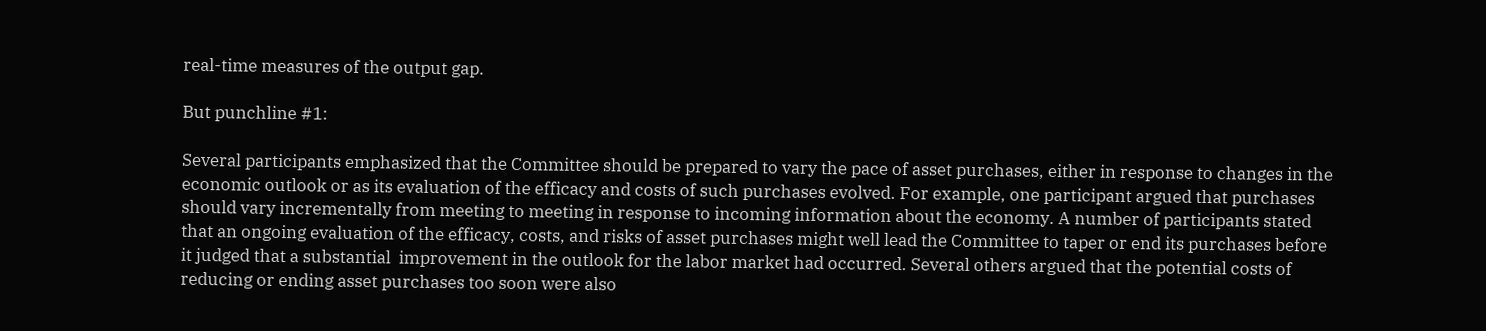real-time measures of the output gap.

But punchline #1:

Several participants emphasized that the Committee should be prepared to vary the pace of asset purchases, either in response to changes in the economic outlook or as its evaluation of the efficacy and costs of such purchases evolved. For example, one participant argued that purchases should vary incrementally from meeting to meeting in response to incoming information about the economy. A number of participants stated that an ongoing evaluation of the efficacy, costs, and risks of asset purchases might well lead the Committee to taper or end its purchases before it judged that a substantial  improvement in the outlook for the labor market had occurred. Several others argued that the potential costs of reducing or ending asset purchases too soon were also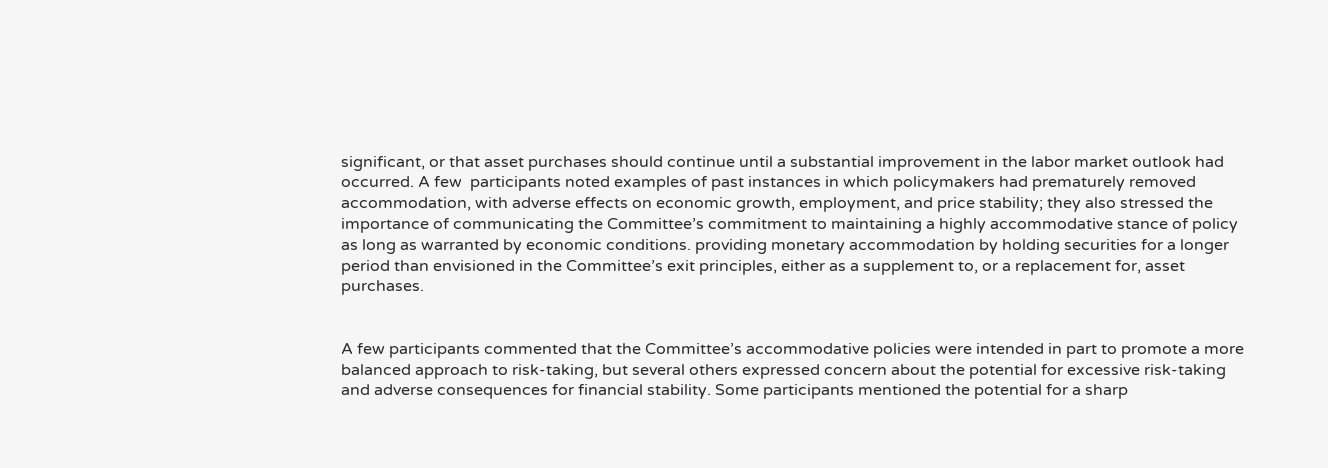significant, or that asset purchases should continue until a substantial improvement in the labor market outlook had occurred. A few  participants noted examples of past instances in which policymakers had prematurely removed accommodation, with adverse effects on economic growth, employment, and price stability; they also stressed the importance of communicating the Committee’s commitment to maintaining a highly accommodative stance of policy as long as warranted by economic conditions. providing monetary accommodation by holding securities for a longer period than envisioned in the Committee’s exit principles, either as a supplement to, or a replacement for, asset purchases.


A few participants commented that the Committee’s accommodative policies were intended in part to promote a more balanced approach to risk-taking, but several others expressed concern about the potential for excessive risk-taking and adverse consequences for financial stability. Some participants mentioned the potential for a sharp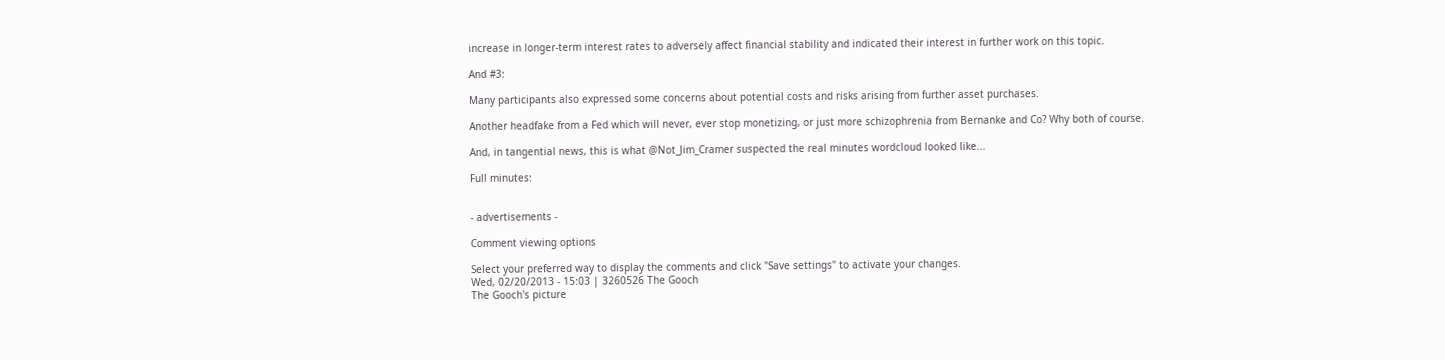increase in longer-term interest rates to adversely affect financial stability and indicated their interest in further work on this topic.

And #3:

Many participants also expressed some concerns about potential costs and risks arising from further asset purchases.

Another headfake from a Fed which will never, ever stop monetizing, or just more schizophrenia from Bernanke and Co? Why both of course.

And, in tangential news, this is what @Not_Jim_Cramer suspected the real minutes wordcloud looked like...

Full minutes:


- advertisements -

Comment viewing options

Select your preferred way to display the comments and click "Save settings" to activate your changes.
Wed, 02/20/2013 - 15:03 | 3260526 The Gooch
The Gooch's picture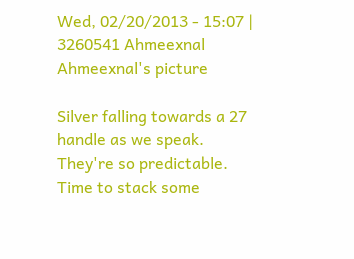Wed, 02/20/2013 - 15:07 | 3260541 Ahmeexnal
Ahmeexnal's picture

Silver falling towards a 27 handle as we speak.
They're so predictable.
Time to stack some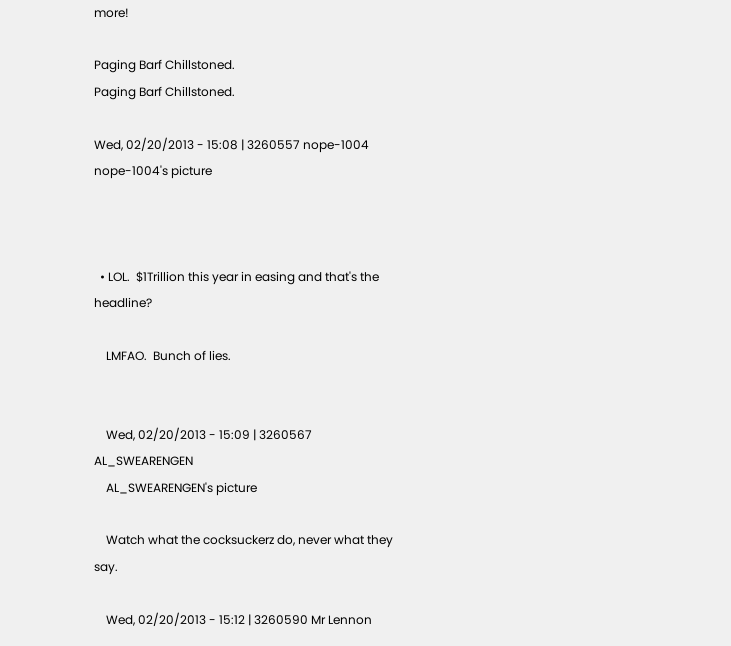more!

Paging Barf Chillstoned.
Paging Barf Chillstoned.

Wed, 02/20/2013 - 15:08 | 3260557 nope-1004
nope-1004's picture



  • LOL.  $1Trillion this year in easing and that's the headline?

    LMFAO.  Bunch of lies.


    Wed, 02/20/2013 - 15:09 | 3260567 AL_SWEARENGEN
    AL_SWEARENGEN's picture

    Watch what the cocksuckerz do, never what they say.

    Wed, 02/20/2013 - 15:12 | 3260590 Mr Lennon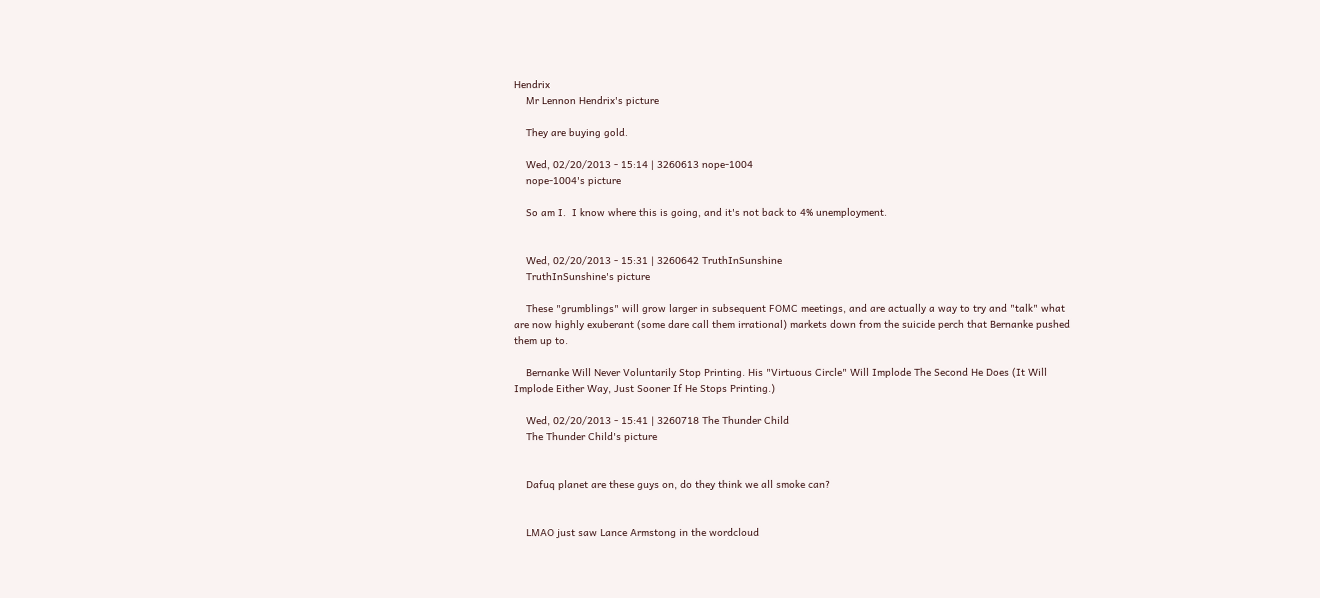Hendrix
    Mr Lennon Hendrix's picture

    They are buying gold.

    Wed, 02/20/2013 - 15:14 | 3260613 nope-1004
    nope-1004's picture

    So am I.  I know where this is going, and it's not back to 4% unemployment.


    Wed, 02/20/2013 - 15:31 | 3260642 TruthInSunshine
    TruthInSunshine's picture

    These "grumblings" will grow larger in subsequent FOMC meetings, and are actually a way to try and "talk" what are now highly exuberant (some dare call them irrational) markets down from the suicide perch that Bernanke pushed them up to.

    Bernanke Will Never Voluntarily Stop Printing. His "Virtuous Circle" Will Implode The Second He Does (It Will Implode Either Way, Just Sooner If He Stops Printing.)

    Wed, 02/20/2013 - 15:41 | 3260718 The Thunder Child
    The Thunder Child's picture


    Dafuq planet are these guys on, do they think we all smoke can?


    LMAO just saw Lance Armstong in the wordcloud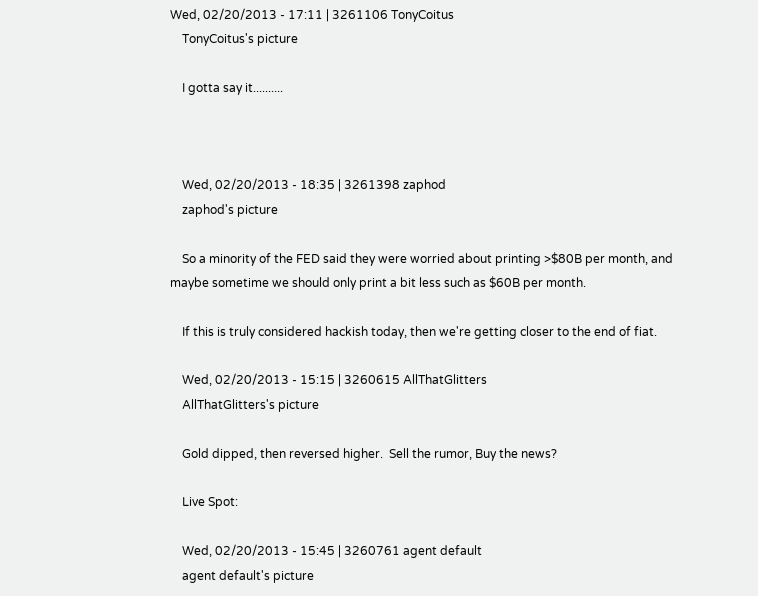Wed, 02/20/2013 - 17:11 | 3261106 TonyCoitus
    TonyCoitus's picture

    I gotta say it..........



    Wed, 02/20/2013 - 18:35 | 3261398 zaphod
    zaphod's picture

    So a minority of the FED said they were worried about printing >$80B per month, and maybe sometime we should only print a bit less such as $60B per month.

    If this is truly considered hackish today, then we're getting closer to the end of fiat.

    Wed, 02/20/2013 - 15:15 | 3260615 AllThatGlitters
    AllThatGlitters's picture

    Gold dipped, then reversed higher.  Sell the rumor, Buy the news?

    Live Spot:

    Wed, 02/20/2013 - 15:45 | 3260761 agent default
    agent default's picture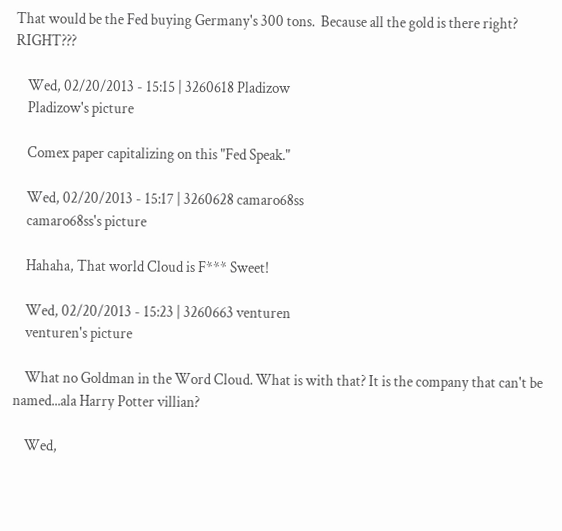That would be the Fed buying Germany's 300 tons.  Because all the gold is there right? RIGHT???

    Wed, 02/20/2013 - 15:15 | 3260618 Pladizow
    Pladizow's picture

    Comex paper capitalizing on this "Fed Speak."

    Wed, 02/20/2013 - 15:17 | 3260628 camaro68ss
    camaro68ss's picture

    Hahaha, That world Cloud is F*** Sweet!

    Wed, 02/20/2013 - 15:23 | 3260663 venturen
    venturen's picture

    What no Goldman in the Word Cloud. What is with that? It is the company that can't be named...ala Harry Potter villian?

    Wed,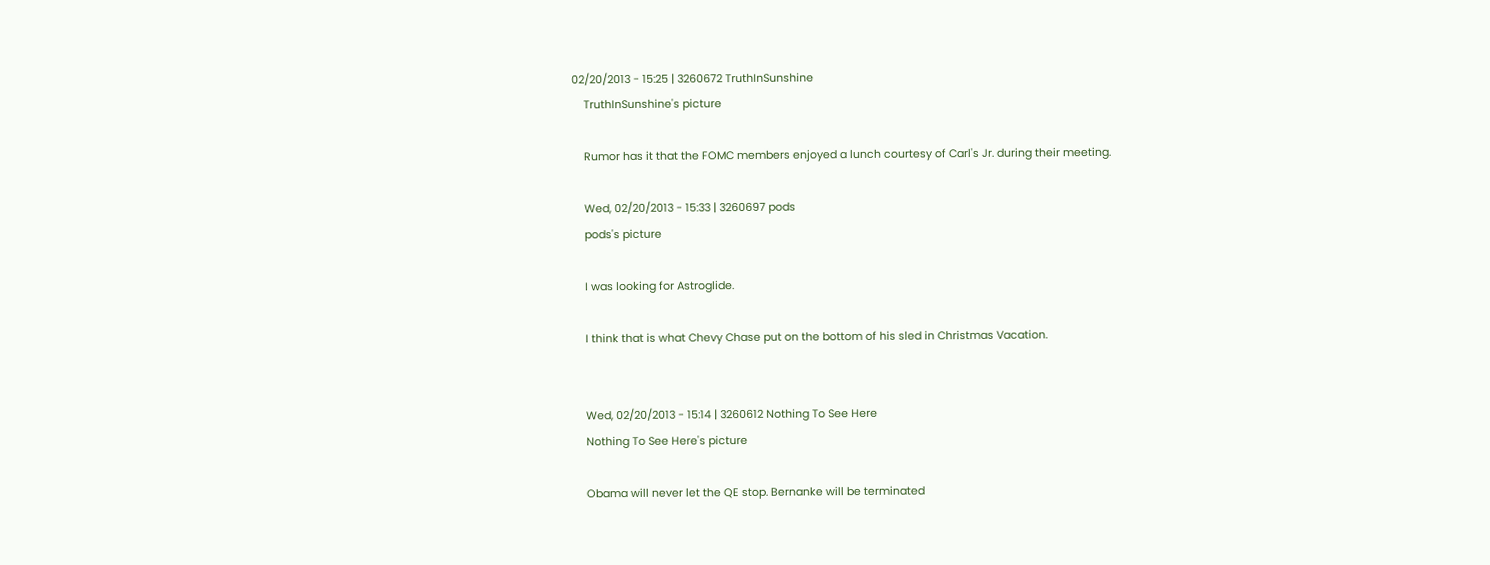02/20/2013 - 15:25 | 3260672 TruthInSunshine
    TruthInSunshine's picture

    Rumor has it that the FOMC members enjoyed a lunch courtesy of Carl's Jr. during their meeting.

    Wed, 02/20/2013 - 15:33 | 3260697 pods
    pods's picture

    I was looking for Astroglide.

    I think that is what Chevy Chase put on the bottom of his sled in Christmas Vacation.


    Wed, 02/20/2013 - 15:14 | 3260612 Nothing To See Here
    Nothing To See Here's picture

    Obama will never let the QE stop. Bernanke will be terminated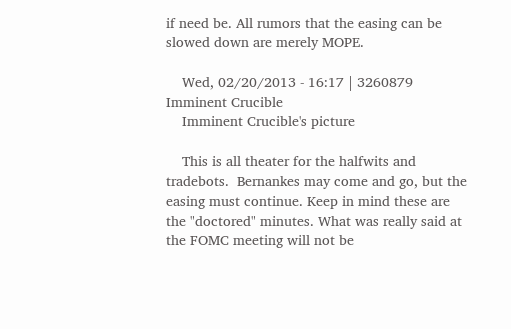if need be. All rumors that the easing can be slowed down are merely MOPE.

    Wed, 02/20/2013 - 16:17 | 3260879 Imminent Crucible
    Imminent Crucible's picture

    This is all theater for the halfwits and tradebots.  Bernankes may come and go, but the easing must continue. Keep in mind these are the "doctored" minutes. What was really said at the FOMC meeting will not be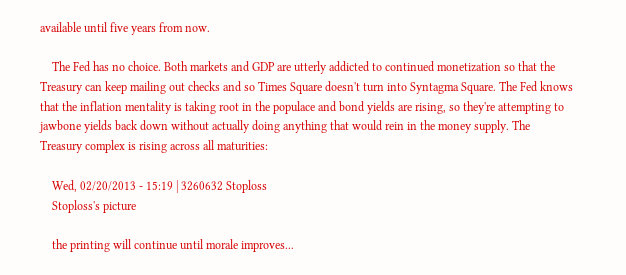available until five years from now.

    The Fed has no choice. Both markets and GDP are utterly addicted to continued monetization so that the Treasury can keep mailing out checks and so Times Square doesn't turn into Syntagma Square. The Fed knows that the inflation mentality is taking root in the populace and bond yields are rising, so they're attempting to jawbone yields back down without actually doing anything that would rein in the money supply. The Treasury complex is rising across all maturities:

    Wed, 02/20/2013 - 15:19 | 3260632 Stoploss
    Stoploss's picture

    the printing will continue until morale improves...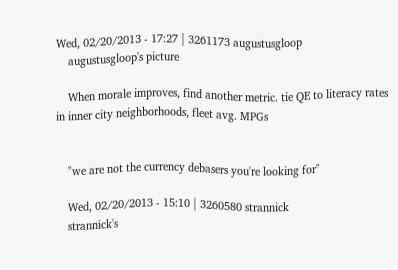Wed, 02/20/2013 - 17:27 | 3261173 augustusgloop
    augustusgloop's picture

    When morale improves, find another metric. tie QE to literacy rates in inner city neighborhoods, fleet avg. MPGs


    "we are not the currency debasers you're looking for"

    Wed, 02/20/2013 - 15:10 | 3260580 strannick
    strannick's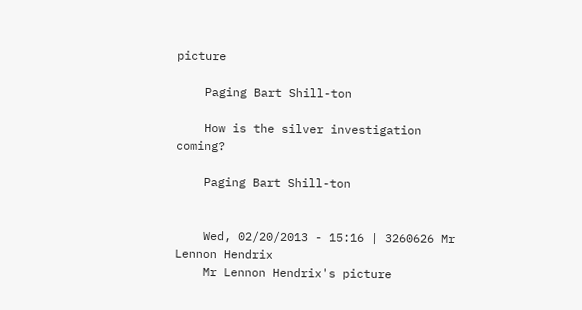picture

    Paging Bart Shill-ton

    How is the silver investigation coming?

    Paging Bart Shill-ton


    Wed, 02/20/2013 - 15:16 | 3260626 Mr Lennon Hendrix
    Mr Lennon Hendrix's picture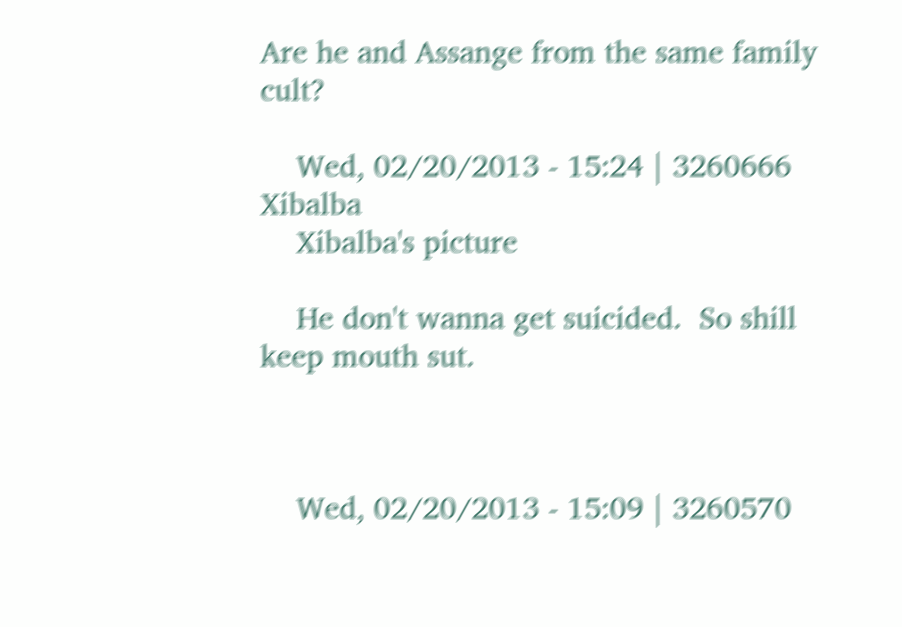Are he and Assange from the same family cult?

    Wed, 02/20/2013 - 15:24 | 3260666 Xibalba
    Xibalba's picture

    He don't wanna get suicided.  So shill keep mouth sut.



    Wed, 02/20/2013 - 15:09 | 3260570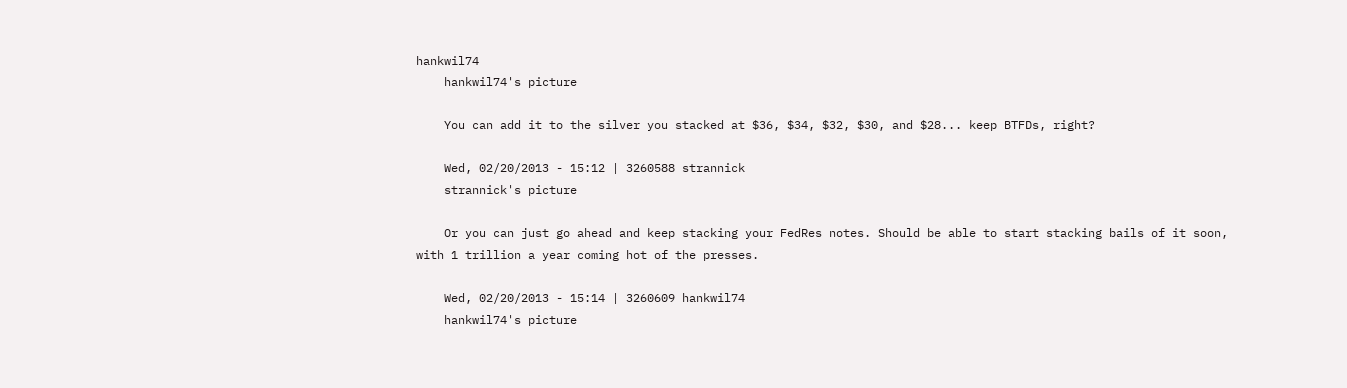hankwil74
    hankwil74's picture

    You can add it to the silver you stacked at $36, $34, $32, $30, and $28... keep BTFDs, right?

    Wed, 02/20/2013 - 15:12 | 3260588 strannick
    strannick's picture

    Or you can just go ahead and keep stacking your FedRes notes. Should be able to start stacking bails of it soon, with 1 trillion a year coming hot of the presses.

    Wed, 02/20/2013 - 15:14 | 3260609 hankwil74
    hankwil74's picture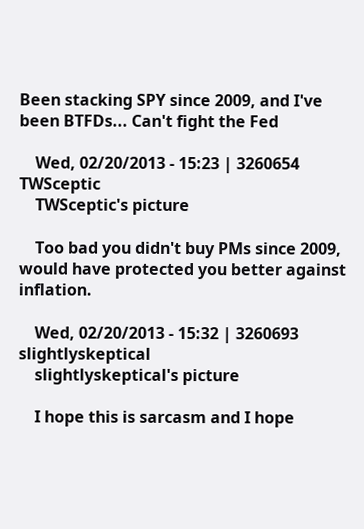Been stacking SPY since 2009, and I've been BTFDs... Can't fight the Fed

    Wed, 02/20/2013 - 15:23 | 3260654 TWSceptic
    TWSceptic's picture

    Too bad you didn't buy PMs since 2009, would have protected you better against inflation.

    Wed, 02/20/2013 - 15:32 | 3260693 slightlyskeptical
    slightlyskeptical's picture

    I hope this is sarcasm and I hope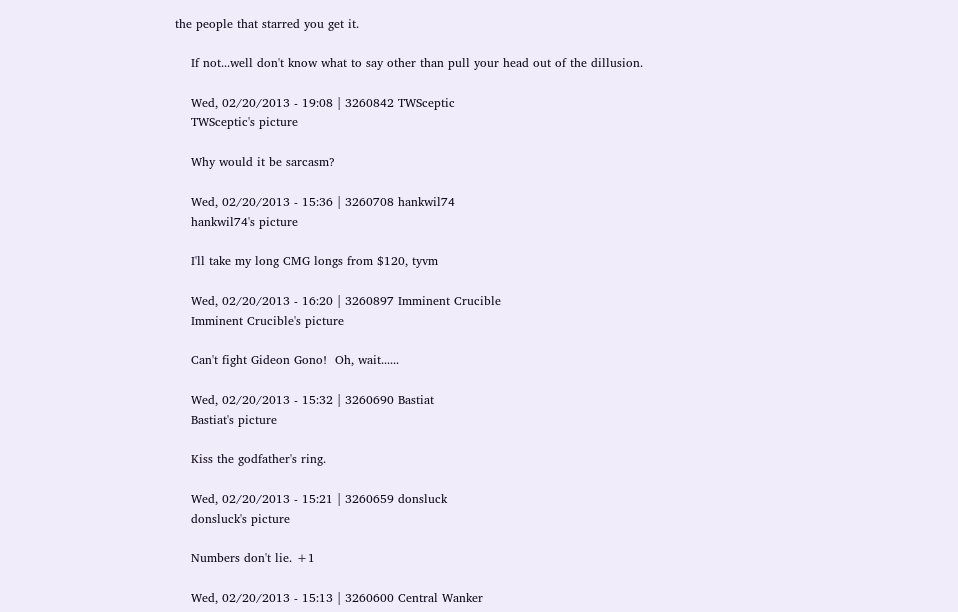the people that starred you get it.

    If not...well don't know what to say other than pull your head out of the dillusion.

    Wed, 02/20/2013 - 19:08 | 3260842 TWSceptic
    TWSceptic's picture

    Why would it be sarcasm?

    Wed, 02/20/2013 - 15:36 | 3260708 hankwil74
    hankwil74's picture

    I'll take my long CMG longs from $120, tyvm

    Wed, 02/20/2013 - 16:20 | 3260897 Imminent Crucible
    Imminent Crucible's picture

    Can't fight Gideon Gono!  Oh, wait......

    Wed, 02/20/2013 - 15:32 | 3260690 Bastiat
    Bastiat's picture

    Kiss the godfather's ring.

    Wed, 02/20/2013 - 15:21 | 3260659 donsluck
    donsluck's picture

    Numbers don't lie. +1

    Wed, 02/20/2013 - 15:13 | 3260600 Central Wanker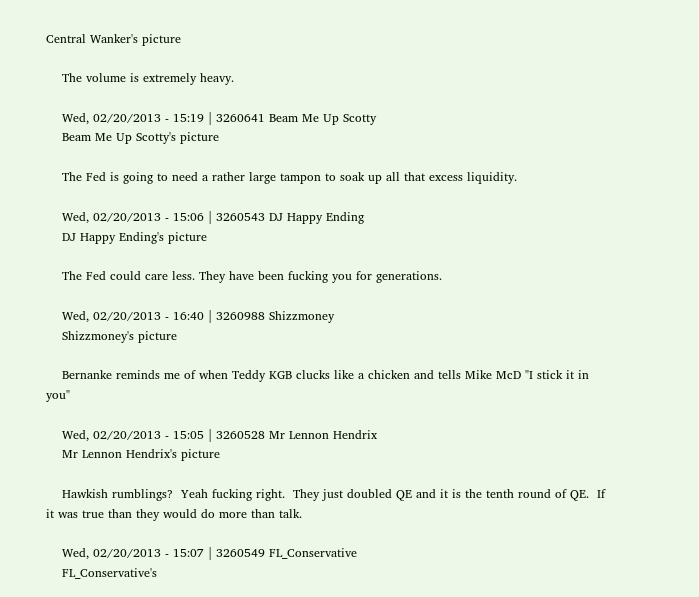Central Wanker's picture

    The volume is extremely heavy.

    Wed, 02/20/2013 - 15:19 | 3260641 Beam Me Up Scotty
    Beam Me Up Scotty's picture

    The Fed is going to need a rather large tampon to soak up all that excess liquidity.

    Wed, 02/20/2013 - 15:06 | 3260543 DJ Happy Ending
    DJ Happy Ending's picture

    The Fed could care less. They have been fucking you for generations.

    Wed, 02/20/2013 - 16:40 | 3260988 Shizzmoney
    Shizzmoney's picture

    Bernanke reminds me of when Teddy KGB clucks like a chicken and tells Mike McD "I stick it in you"

    Wed, 02/20/2013 - 15:05 | 3260528 Mr Lennon Hendrix
    Mr Lennon Hendrix's picture

    Hawkish rumblings?  Yeah fucking right.  They just doubled QE and it is the tenth round of QE.  If it was true than they would do more than talk.

    Wed, 02/20/2013 - 15:07 | 3260549 FL_Conservative
    FL_Conservative's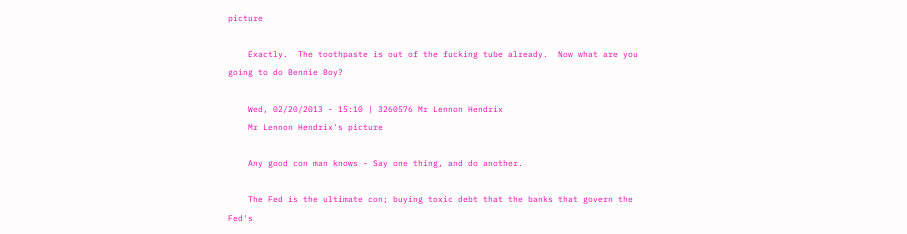picture

    Exactly.  The toothpaste is out of the fucking tube already.  Now what are you going to do Bennie Boy?

    Wed, 02/20/2013 - 15:10 | 3260576 Mr Lennon Hendrix
    Mr Lennon Hendrix's picture

    Any good con man knows - Say one thing, and do another.

    The Fed is the ultimate con; buying toxic debt that the banks that govern the Fed's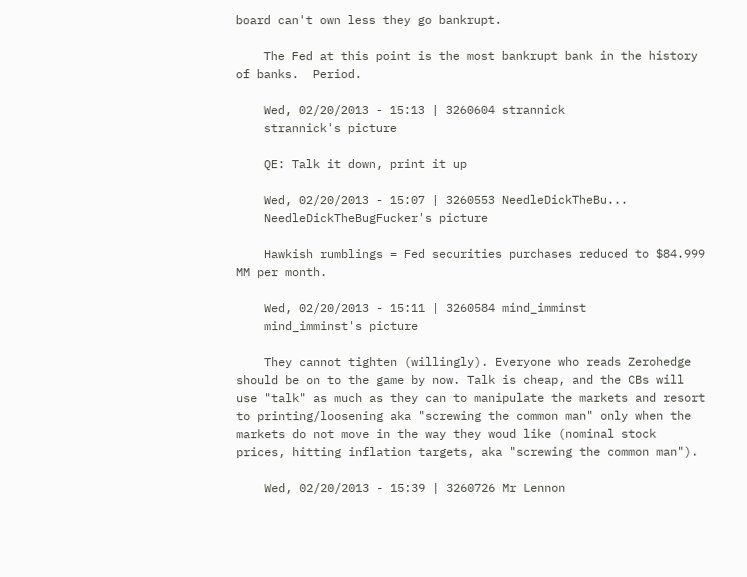board can't own less they go bankrupt.

    The Fed at this point is the most bankrupt bank in the history of banks.  Period.

    Wed, 02/20/2013 - 15:13 | 3260604 strannick
    strannick's picture

    QE: Talk it down, print it up

    Wed, 02/20/2013 - 15:07 | 3260553 NeedleDickTheBu...
    NeedleDickTheBugFucker's picture

    Hawkish rumblings = Fed securities purchases reduced to $84.999 MM per month.

    Wed, 02/20/2013 - 15:11 | 3260584 mind_imminst
    mind_imminst's picture

    They cannot tighten (willingly). Everyone who reads Zerohedge should be on to the game by now. Talk is cheap, and the CBs will use "talk" as much as they can to manipulate the markets and resort to printing/loosening aka "screwing the common man" only when the markets do not move in the way they woud like (nominal stock prices, hitting inflation targets, aka "screwing the common man").

    Wed, 02/20/2013 - 15:39 | 3260726 Mr Lennon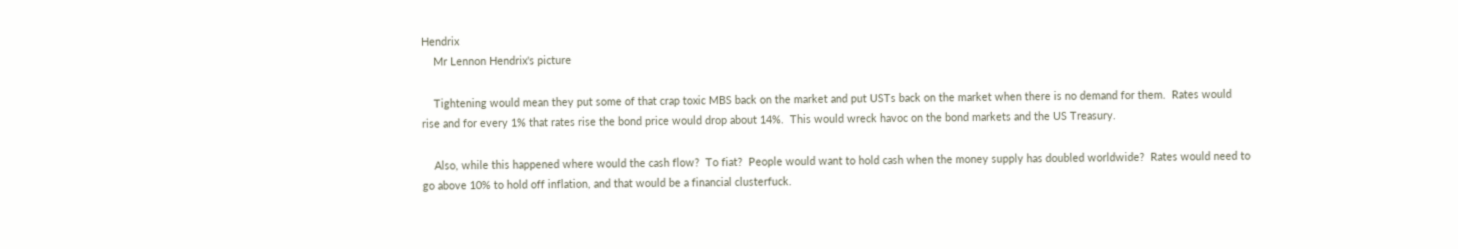Hendrix
    Mr Lennon Hendrix's picture

    Tightening would mean they put some of that crap toxic MBS back on the market and put USTs back on the market when there is no demand for them.  Rates would rise and for every 1% that rates rise the bond price would drop about 14%.  This would wreck havoc on the bond markets and the US Treasury.

    Also, while this happened where would the cash flow?  To fiat?  People would want to hold cash when the money supply has doubled worldwide?  Rates would need to go above 10% to hold off inflation, and that would be a financial clusterfuck.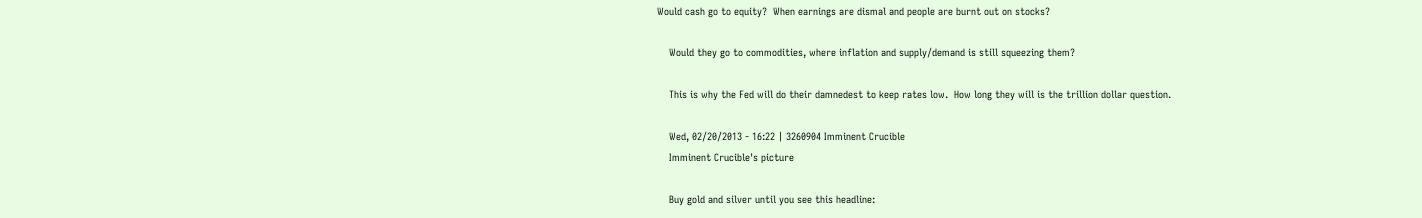Would cash go to equity?  When earnings are dismal and people are burnt out on stocks?

    Would they go to commodities, where inflation and supply/demand is still squeezing them?

    This is why the Fed will do their damnedest to keep rates low.  How long they will is the trillion dollar question.

    Wed, 02/20/2013 - 16:22 | 3260904 Imminent Crucible
    Imminent Crucible's picture

    Buy gold and silver until you see this headline: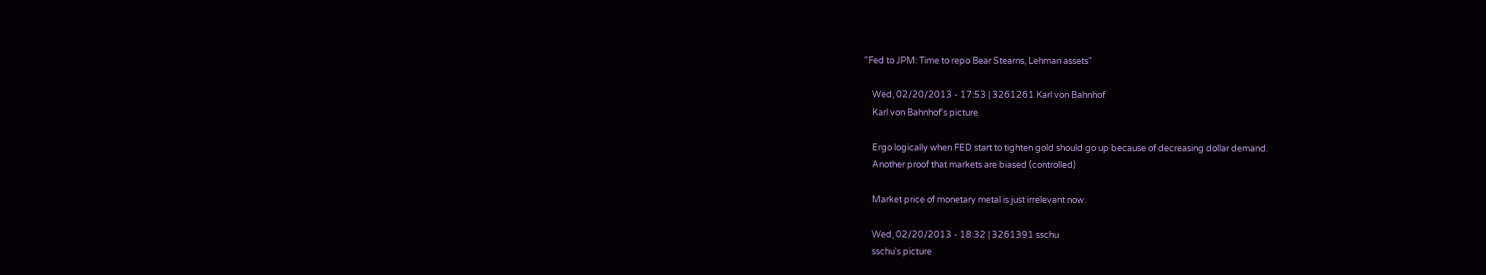"Fed to JPM: Time to repo Bear Stearns, Lehman assets"

    Wed, 02/20/2013 - 17:53 | 3261261 Karl von Bahnhof
    Karl von Bahnhof's picture

    Ergo logically when FED start to tighten gold should go up because of decreasing dollar demand.
    Another proof that markets are biased (controlled)

    Market price of monetary metal is just irrelevant now.

    Wed, 02/20/2013 - 18:32 | 3261391 sschu
    sschu's picture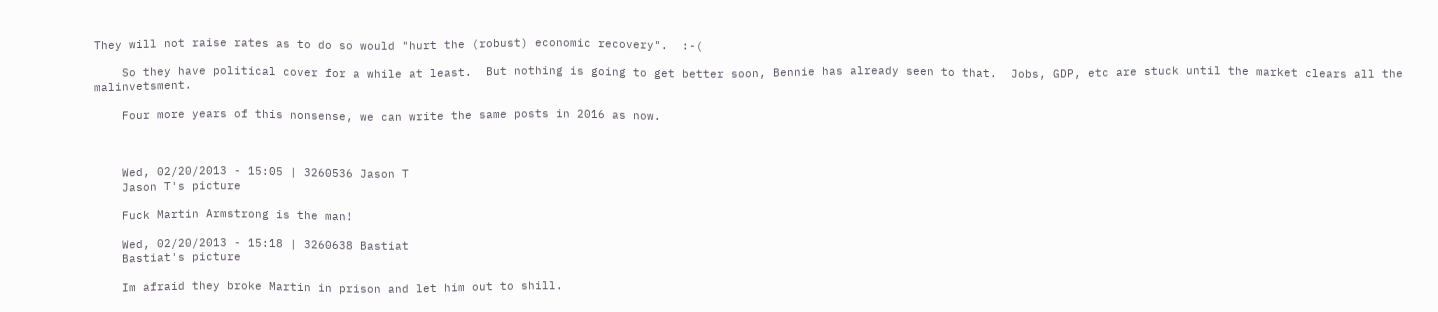They will not raise rates as to do so would "hurt the (robust) economic recovery".  :-(

    So they have political cover for a while at least.  But nothing is going to get better soon, Bennie has already seen to that.  Jobs, GDP, etc are stuck until the market clears all the malinvetsment.

    Four more years of this nonsense, we can write the same posts in 2016 as now.



    Wed, 02/20/2013 - 15:05 | 3260536 Jason T
    Jason T's picture

    Fuck Martin Armstrong is the man!

    Wed, 02/20/2013 - 15:18 | 3260638 Bastiat
    Bastiat's picture

    Im afraid they broke Martin in prison and let him out to shill.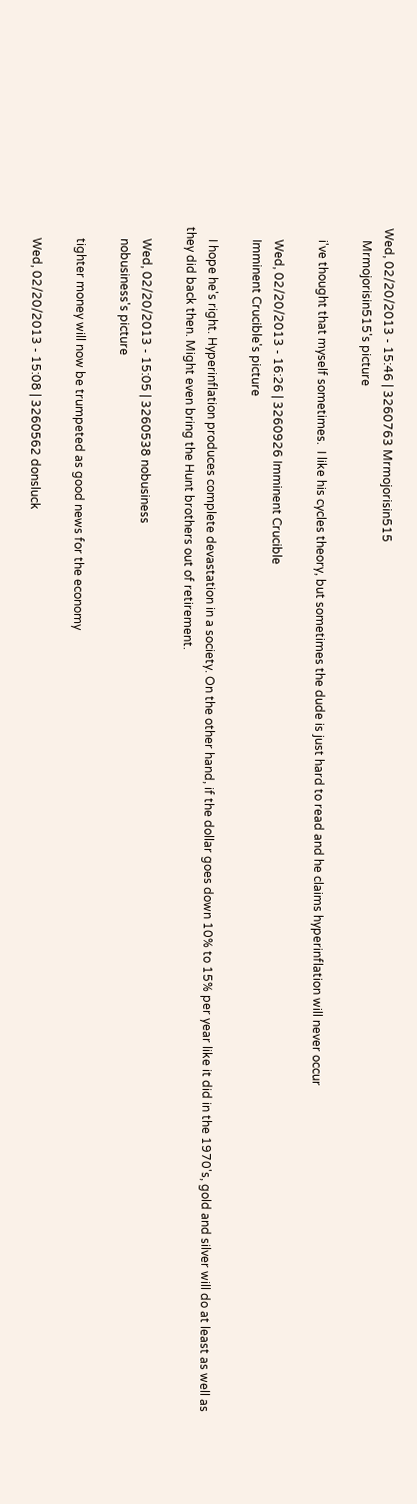Wed, 02/20/2013 - 15:46 | 3260763 Mrmojorisin515
    Mrmojorisin515's picture

    i've thought that myself sometimes.  I like his cycles theory, but sometimes the dude is just hard to read and he claims hyperinflation will never occur

    Wed, 02/20/2013 - 16:26 | 3260926 Imminent Crucible
    Imminent Crucible's picture

    I hope he's right. Hyperinflation produces complete devastation in a society. On the other hand, if the dollar goes down 10% to 15% per year like it did in the 1970's, gold and silver will do at least as well as they did back then. Might even bring the Hunt brothers out of retirement.

    Wed, 02/20/2013 - 15:05 | 3260538 nobusiness
    nobusiness's picture

    tighter money will now be trumpeted as good news for the economy

    Wed, 02/20/2013 - 15:08 | 3260562 donsluck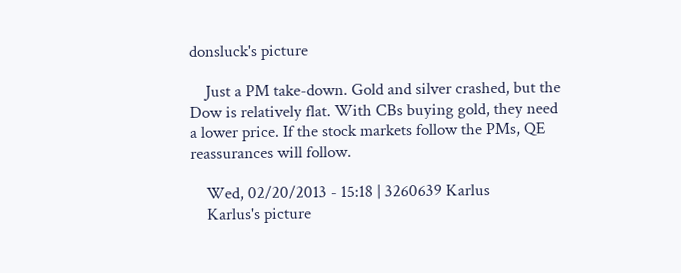donsluck's picture

    Just a PM take-down. Gold and silver crashed, but the Dow is relatively flat. With CBs buying gold, they need a lower price. If the stock markets follow the PMs, QE reassurances will follow.

    Wed, 02/20/2013 - 15:18 | 3260639 Karlus
    Karlus's picture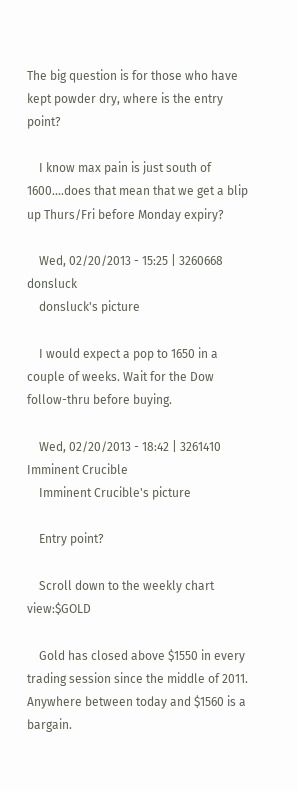The big question is for those who have kept powder dry, where is the entry point?

    I know max pain is just south of 1600....does that mean that we get a blip up Thurs/Fri before Monday expiry?

    Wed, 02/20/2013 - 15:25 | 3260668 donsluck
    donsluck's picture

    I would expect a pop to 1650 in a couple of weeks. Wait for the Dow follow-thru before buying.

    Wed, 02/20/2013 - 18:42 | 3261410 Imminent Crucible
    Imminent Crucible's picture

    Entry point?

    Scroll down to the weekly chart view:$GOLD

    Gold has closed above $1550 in every trading session since the middle of 2011. Anywhere between today and $1560 is a bargain.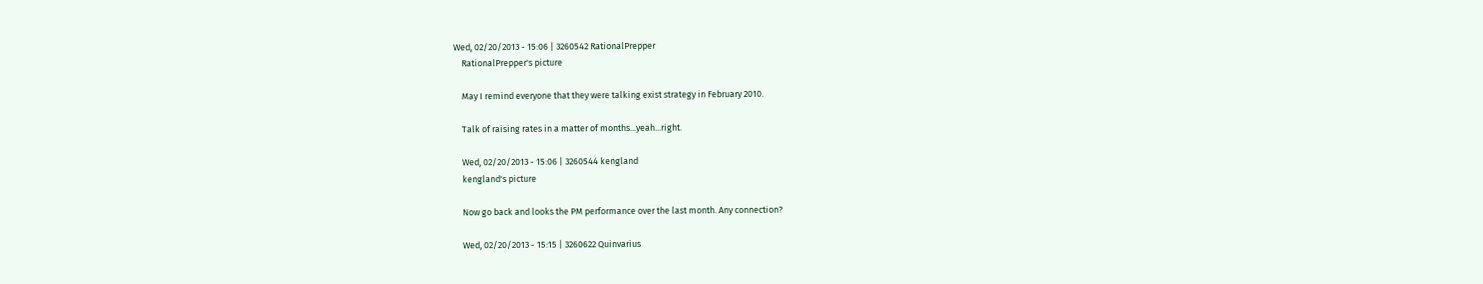Wed, 02/20/2013 - 15:06 | 3260542 RationalPrepper
    RationalPrepper's picture

    May I remind everyone that they were talking exist strategy in February 2010.

    Talk of raising rates in a matter of months...yeah...right.

    Wed, 02/20/2013 - 15:06 | 3260544 kengland
    kengland's picture

    Now go back and looks the PM performance over the last month. Any connection?

    Wed, 02/20/2013 - 15:15 | 3260622 Quinvarius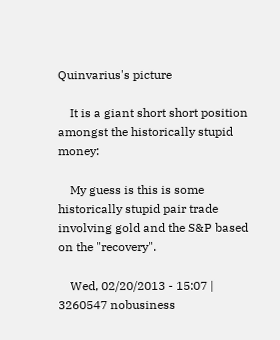Quinvarius's picture

    It is a giant short short position amongst the historically stupid money:

    My guess is this is some historically stupid pair trade involving gold and the S&P based on the "recovery".

    Wed, 02/20/2013 - 15:07 | 3260547 nobusiness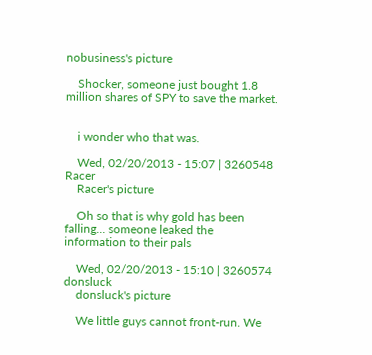nobusiness's picture

    Shocker, someone just bought 1.8 million shares of SPY to save the market.


    i wonder who that was.

    Wed, 02/20/2013 - 15:07 | 3260548 Racer
    Racer's picture

    Oh so that is why gold has been falling... someone leaked the information to their pals

    Wed, 02/20/2013 - 15:10 | 3260574 donsluck
    donsluck's picture

    We little guys cannot front-run. We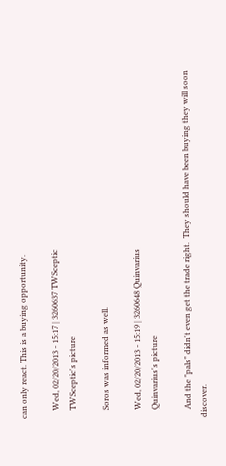can only react. This is a buying opportunity.

    Wed, 02/20/2013 - 15:17 | 3260637 TWSceptic
    TWSceptic's picture

    Soros was informed as well.

    Wed, 02/20/2013 - 15:19 | 3260648 Quinvarius
    Quinvarius's picture

    And the "pals" didn't even get the trade right.  They should have been buying they will soon discover.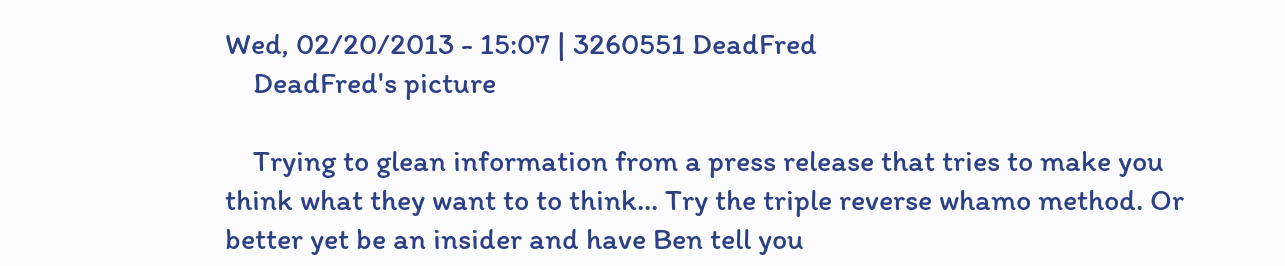Wed, 02/20/2013 - 15:07 | 3260551 DeadFred
    DeadFred's picture

    Trying to glean information from a press release that tries to make you think what they want to to think... Try the triple reverse whamo method. Or better yet be an insider and have Ben tell you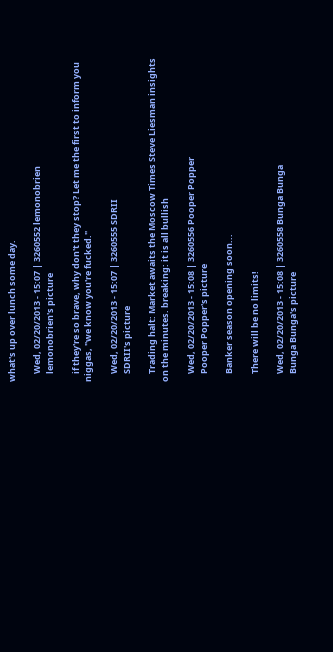what's up over lunch some day.

    Wed, 02/20/2013 - 15:07 | 3260552 lemonobrien
    lemonobrien's picture

    if they're so brave, why don't they stop? Let me the first to inform you niggas, "we know you're fucked."

    Wed, 02/20/2013 - 15:07 | 3260555 SDRII
    SDRII's picture

    Trading halt: Market awaits the Moscow Times Steve Liesman insights on the minutes. breaking: it is all bullish

    Wed, 02/20/2013 - 15:08 | 3260556 Pooper Popper
    Pooper Popper's picture

    Banker season opening soon...

    There will be no limits!

    Wed, 02/20/2013 - 15:08 | 3260558 Bunga Bunga
    Bunga Bunga's picture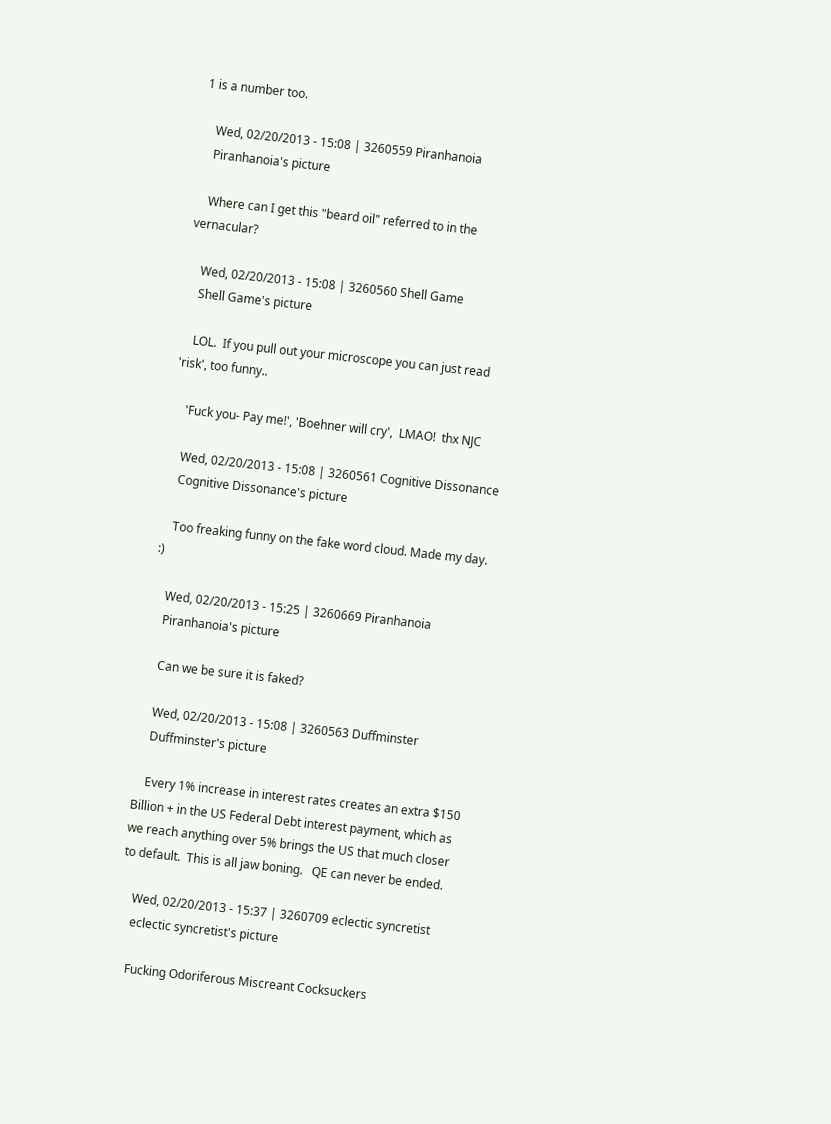1 is a number too.

    Wed, 02/20/2013 - 15:08 | 3260559 Piranhanoia
    Piranhanoia's picture

    Where can I get this "beard oil" referred to in the vernacular?

    Wed, 02/20/2013 - 15:08 | 3260560 Shell Game
    Shell Game's picture

    LOL.  If you pull out your microscope you can just read 'risk', too funny..

    'Fuck you- Pay me!', 'Boehner will cry',  LMAO!  thx NJC

    Wed, 02/20/2013 - 15:08 | 3260561 Cognitive Dissonance
    Cognitive Dissonance's picture

    Too freaking funny on the fake word cloud. Made my day. :)

    Wed, 02/20/2013 - 15:25 | 3260669 Piranhanoia
    Piranhanoia's picture

    Can we be sure it is faked?

    Wed, 02/20/2013 - 15:08 | 3260563 Duffminster
    Duffminster's picture

    Every 1% increase in interest rates creates an extra $150 Billion + in the US Federal Debt interest payment, which as we reach anything over 5% brings the US that much closer to default.  This is all jaw boning.   QE can never be ended.

    Wed, 02/20/2013 - 15:37 | 3260709 eclectic syncretist
    eclectic syncretist's picture

    Fucking Odoriferous Miscreant Cocksuckers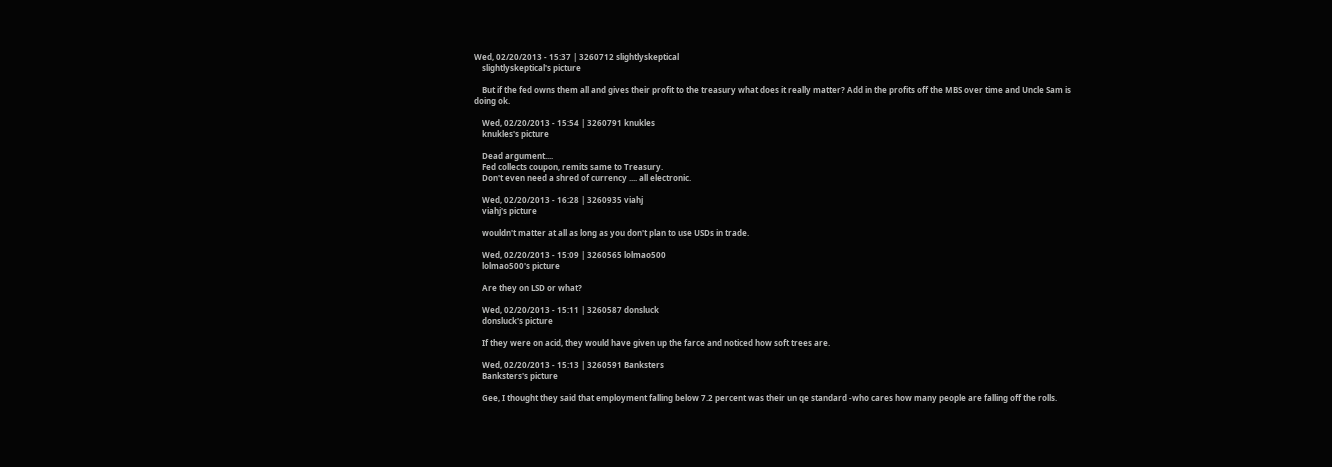Wed, 02/20/2013 - 15:37 | 3260712 slightlyskeptical
    slightlyskeptical's picture

    But if the fed owns them all and gives their profit to the treasury what does it really matter? Add in the profits off the MBS over time and Uncle Sam is doing ok.

    Wed, 02/20/2013 - 15:54 | 3260791 knukles
    knukles's picture

    Dead argument....
    Fed collects coupon, remits same to Treasury.
    Don't even need a shred of currency .... all electronic.

    Wed, 02/20/2013 - 16:28 | 3260935 viahj
    viahj's picture

    wouldn't matter at all as long as you don't plan to use USDs in trade.

    Wed, 02/20/2013 - 15:09 | 3260565 lolmao500
    lolmao500's picture

    Are they on LSD or what?

    Wed, 02/20/2013 - 15:11 | 3260587 donsluck
    donsluck's picture

    If they were on acid, they would have given up the farce and noticed how soft trees are.

    Wed, 02/20/2013 - 15:13 | 3260591 Banksters
    Banksters's picture

    Gee, I thought they said that employment falling below 7.2 percent was their un qe standard -who cares how many people are falling off the rolls.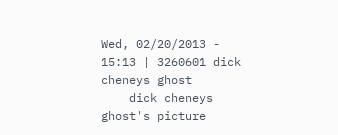Wed, 02/20/2013 - 15:13 | 3260601 dick cheneys ghost
    dick cheneys ghost's picture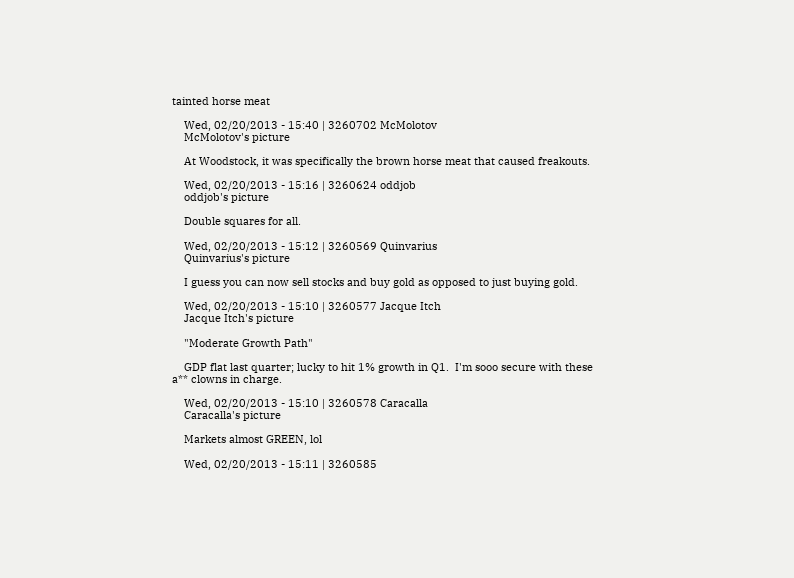tainted horse meat

    Wed, 02/20/2013 - 15:40 | 3260702 McMolotov
    McMolotov's picture

    At Woodstock, it was specifically the brown horse meat that caused freakouts.

    Wed, 02/20/2013 - 15:16 | 3260624 oddjob
    oddjob's picture

    Double squares for all.

    Wed, 02/20/2013 - 15:12 | 3260569 Quinvarius
    Quinvarius's picture

    I guess you can now sell stocks and buy gold as opposed to just buying gold.

    Wed, 02/20/2013 - 15:10 | 3260577 Jacque Itch
    Jacque Itch's picture

    "Moderate Growth Path"

    GDP flat last quarter; lucky to hit 1% growth in Q1.  I'm sooo secure with these a** clowns in charge.

    Wed, 02/20/2013 - 15:10 | 3260578 Caracalla
    Caracalla's picture

    Markets almost GREEN, lol

    Wed, 02/20/2013 - 15:11 | 3260585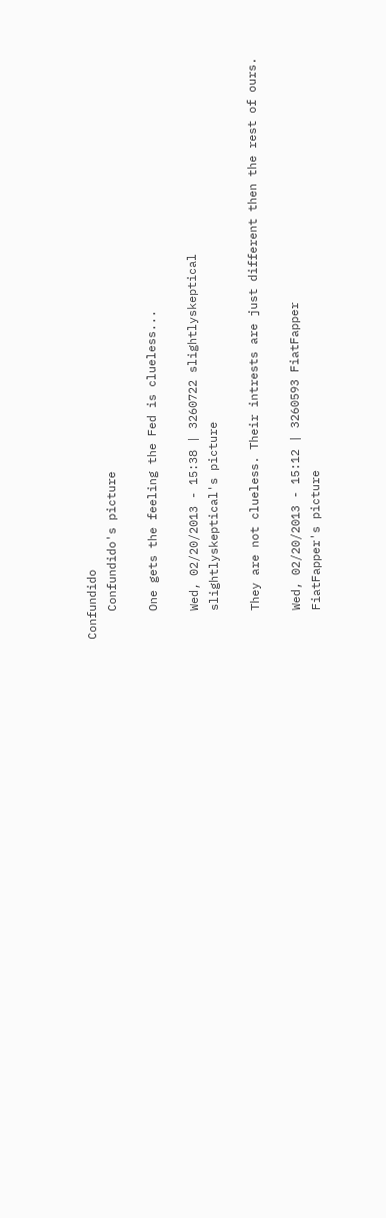Confundido
    Confundido's picture

    One gets the feeling the Fed is clueless...

    Wed, 02/20/2013 - 15:38 | 3260722 slightlyskeptical
    slightlyskeptical's picture

    They are not clueless. Their intrests are just different then the rest of ours.

    Wed, 02/20/2013 - 15:12 | 3260593 FiatFapper
    FiatFapper's picture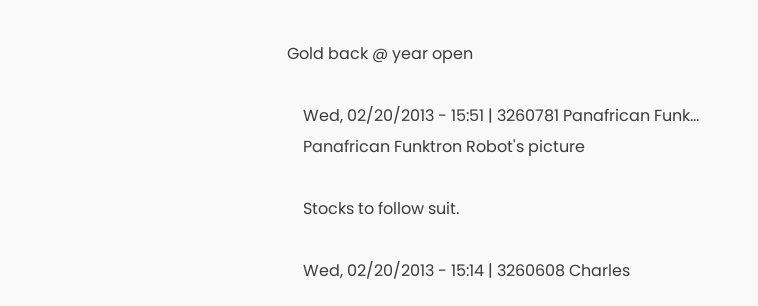Gold back @ year open

    Wed, 02/20/2013 - 15:51 | 3260781 Panafrican Funk...
    Panafrican Funktron Robot's picture

    Stocks to follow suit.

    Wed, 02/20/2013 - 15:14 | 3260608 Charles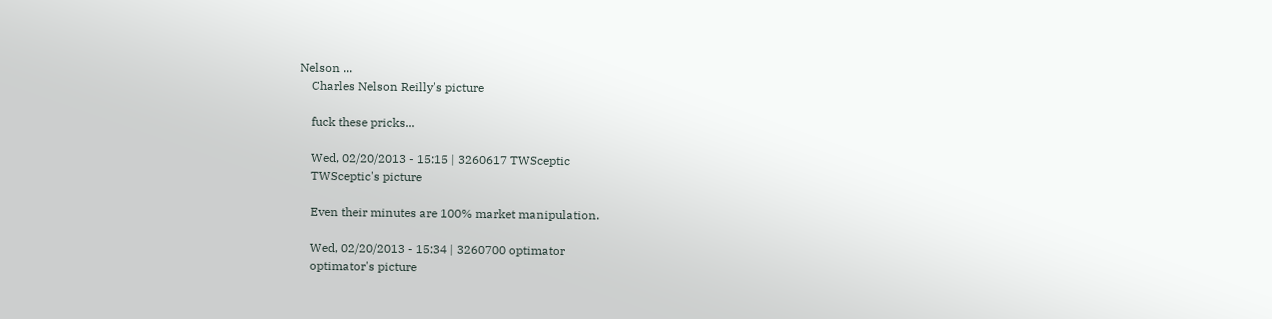Nelson ...
    Charles Nelson Reilly's picture

    fuck these pricks...

    Wed, 02/20/2013 - 15:15 | 3260617 TWSceptic
    TWSceptic's picture

    Even their minutes are 100% market manipulation.

    Wed, 02/20/2013 - 15:34 | 3260700 optimator
    optimator's picture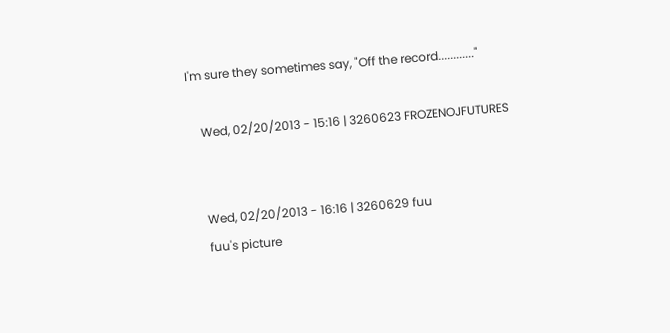I'm sure they sometimes say, "Off the record............"

    Wed, 02/20/2013 - 15:16 | 3260623 FROZENOJFUTURES


    Wed, 02/20/2013 - 16:16 | 3260629 fuu
    fuu's picture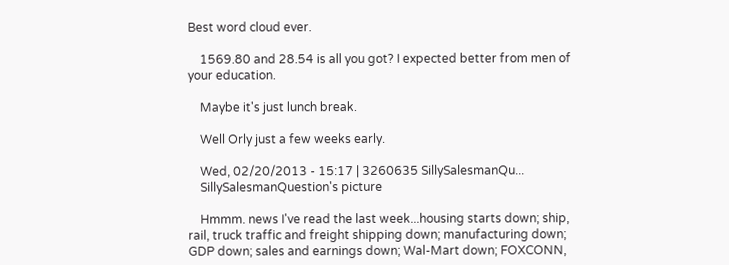Best word cloud ever.

    1569.80 and 28.54 is all you got? I expected better from men of your education.

    Maybe it's just lunch break.

    Well Orly just a few weeks early.

    Wed, 02/20/2013 - 15:17 | 3260635 SillySalesmanQu...
    SillySalesmanQuestion's picture

    Hmmm. news I've read the last week...housing starts down; ship, rail, truck traffic and freight shipping down; manufacturing down; GDP down; sales and earnings down; Wal-Mart down; FOXCONN,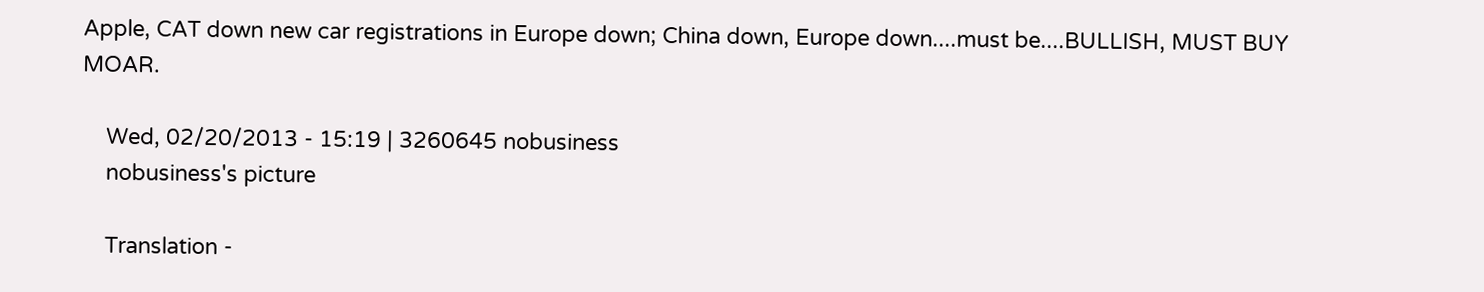Apple, CAT down new car registrations in Europe down; China down, Europe down....must be....BULLISH, MUST BUY MOAR.

    Wed, 02/20/2013 - 15:19 | 3260645 nobusiness
    nobusiness's picture

    Translation -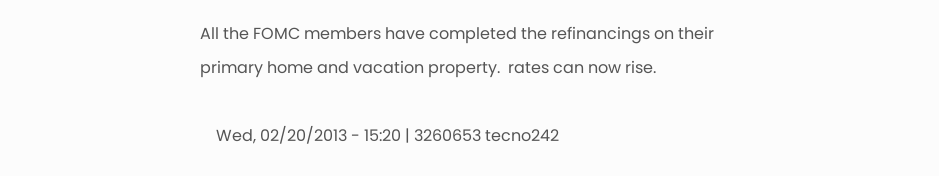All the FOMC members have completed the refinancings on their primary home and vacation property.  rates can now rise.

    Wed, 02/20/2013 - 15:20 | 3260653 tecno242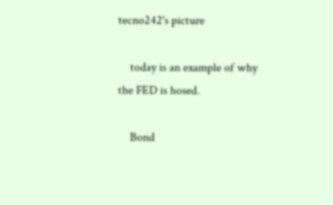tecno242's picture

    today is an example of why the FED is hosed.

    Bond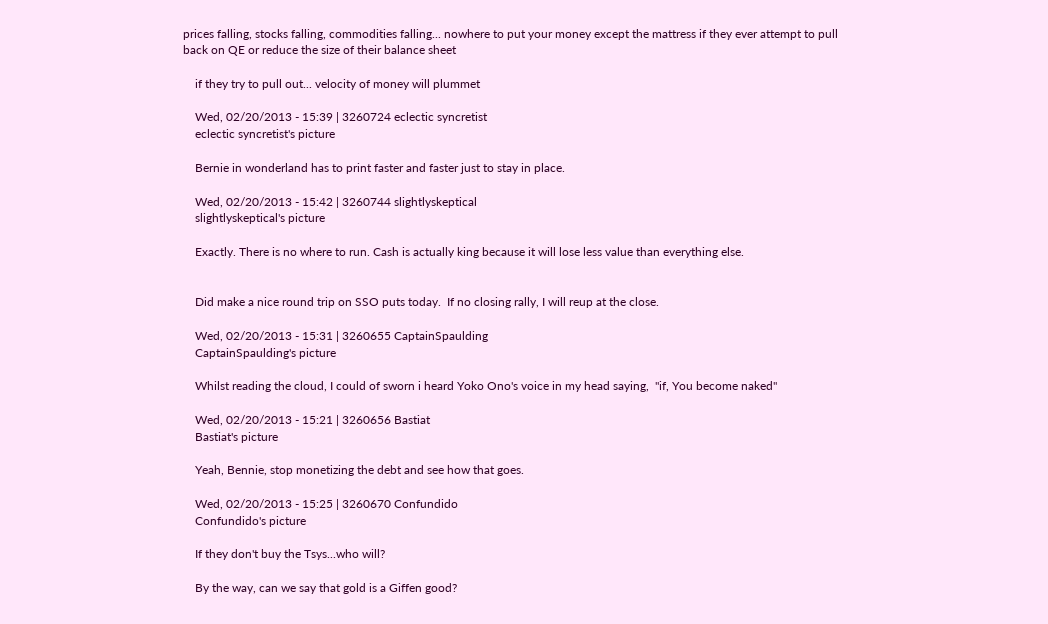prices falling, stocks falling, commodities falling... nowhere to put your money except the mattress if they ever attempt to pull back on QE or reduce the size of their balance sheet

    if they try to pull out... velocity of money will plummet

    Wed, 02/20/2013 - 15:39 | 3260724 eclectic syncretist
    eclectic syncretist's picture

    Bernie in wonderland has to print faster and faster just to stay in place.

    Wed, 02/20/2013 - 15:42 | 3260744 slightlyskeptical
    slightlyskeptical's picture

    Exactly. There is no where to run. Cash is actually king because it will lose less value than everything else.


    Did make a nice round trip on SSO puts today.  If no closing rally, I will reup at the close.

    Wed, 02/20/2013 - 15:31 | 3260655 CaptainSpaulding
    CaptainSpaulding's picture

    Whilst reading the cloud, I could of sworn i heard Yoko Ono's voice in my head saying,  "if, You become naked"

    Wed, 02/20/2013 - 15:21 | 3260656 Bastiat
    Bastiat's picture

    Yeah, Bennie, stop monetizing the debt and see how that goes.

    Wed, 02/20/2013 - 15:25 | 3260670 Confundido
    Confundido's picture

    If they don't buy the Tsys...who will?

    By the way, can we say that gold is a Giffen good?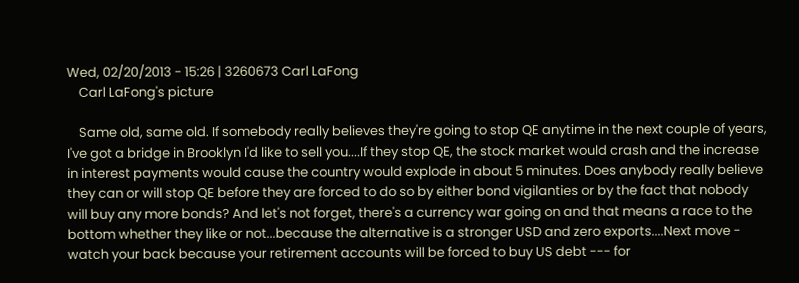Wed, 02/20/2013 - 15:26 | 3260673 Carl LaFong
    Carl LaFong's picture

    Same old, same old. If somebody really believes they're going to stop QE anytime in the next couple of years, I've got a bridge in Brooklyn I'd like to sell you....If they stop QE, the stock market would crash and the increase in interest payments would cause the country would explode in about 5 minutes. Does anybody really believe they can or will stop QE before they are forced to do so by either bond vigilanties or by the fact that nobody will buy any more bonds? And let's not forget, there's a currency war going on and that means a race to the bottom whether they like or not...because the alternative is a stronger USD and zero exports....Next move - watch your back because your retirement accounts will be forced to buy US debt --- for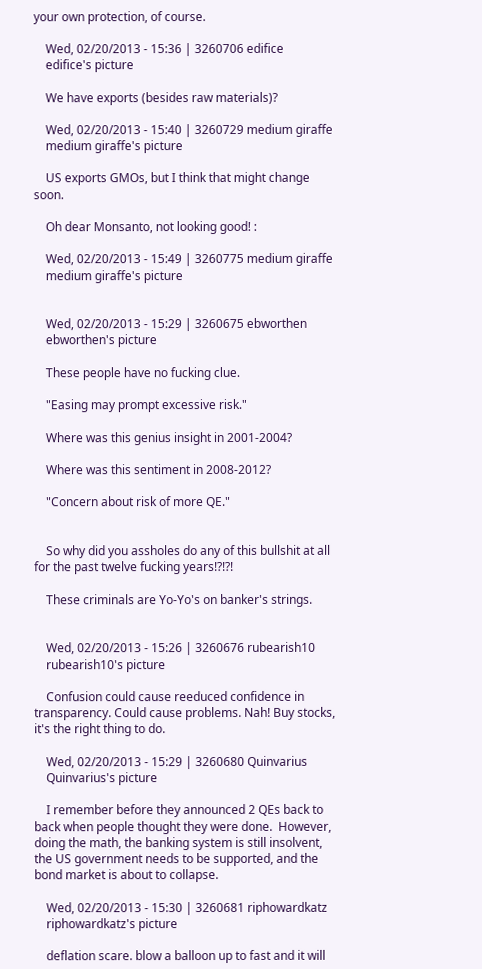your own protection, of course.

    Wed, 02/20/2013 - 15:36 | 3260706 edifice
    edifice's picture

    We have exports (besides raw materials)?

    Wed, 02/20/2013 - 15:40 | 3260729 medium giraffe
    medium giraffe's picture

    US exports GMOs, but I think that might change soon.

    Oh dear Monsanto, not looking good! :

    Wed, 02/20/2013 - 15:49 | 3260775 medium giraffe
    medium giraffe's picture


    Wed, 02/20/2013 - 15:29 | 3260675 ebworthen
    ebworthen's picture

    These people have no fucking clue.

    "Easing may prompt excessive risk."

    Where was this genius insight in 2001-2004?

    Where was this sentiment in 2008-2012?

    "Concern about risk of more QE."


    So why did you assholes do any of this bullshit at all for the past twelve fucking years!?!?!

    These criminals are Yo-Yo's on banker's strings.


    Wed, 02/20/2013 - 15:26 | 3260676 rubearish10
    rubearish10's picture

    Confusion could cause reeduced confidence in transparency. Could cause problems. Nah! Buy stocks, it's the right thing to do.

    Wed, 02/20/2013 - 15:29 | 3260680 Quinvarius
    Quinvarius's picture

    I remember before they announced 2 QEs back to back when people thought they were done.  However, doing the math, the banking system is still insolvent, the US government needs to be supported, and the bond market is about to collapse.

    Wed, 02/20/2013 - 15:30 | 3260681 riphowardkatz
    riphowardkatz's picture

    deflation scare. blow a balloon up to fast and it will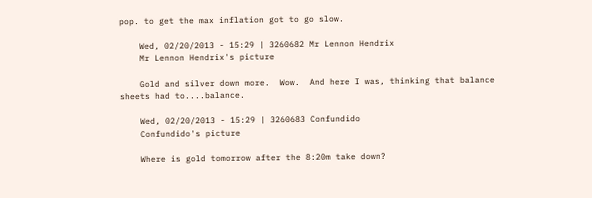pop. to get the max inflation got to go slow.

    Wed, 02/20/2013 - 15:29 | 3260682 Mr Lennon Hendrix
    Mr Lennon Hendrix's picture

    Gold and silver down more.  Wow.  And here I was, thinking that balance sheets had to....balance.

    Wed, 02/20/2013 - 15:29 | 3260683 Confundido
    Confundido's picture

    Where is gold tomorrow after the 8:20m take down?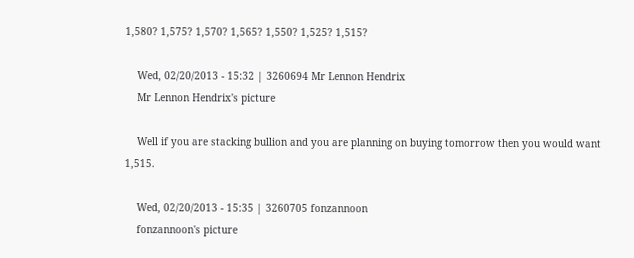1,580? 1,575? 1,570? 1,565? 1,550? 1,525? 1,515?

    Wed, 02/20/2013 - 15:32 | 3260694 Mr Lennon Hendrix
    Mr Lennon Hendrix's picture

    Well if you are stacking bullion and you are planning on buying tomorrow then you would want 1,515.

    Wed, 02/20/2013 - 15:35 | 3260705 fonzannoon
    fonzannoon's picture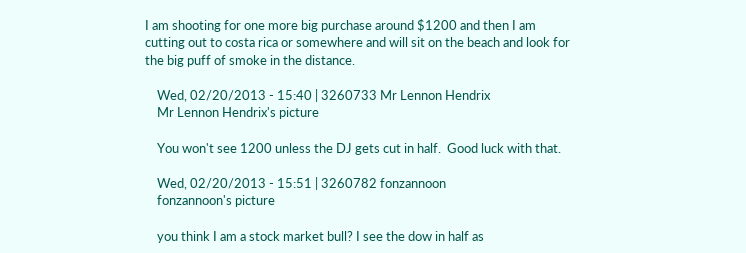I am shooting for one more big purchase around $1200 and then I am cutting out to costa rica or somewhere and will sit on the beach and look for the big puff of smoke in the distance.

    Wed, 02/20/2013 - 15:40 | 3260733 Mr Lennon Hendrix
    Mr Lennon Hendrix's picture

    You won't see 1200 unless the DJ gets cut in half.  Good luck with that.

    Wed, 02/20/2013 - 15:51 | 3260782 fonzannoon
    fonzannoon's picture

    you think I am a stock market bull? I see the dow in half as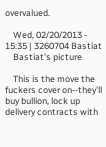overvalued.

    Wed, 02/20/2013 - 15:35 | 3260704 Bastiat
    Bastiat's picture

    This is the move the fuckers cover on--they'll buy bullion, lock up delivery contracts with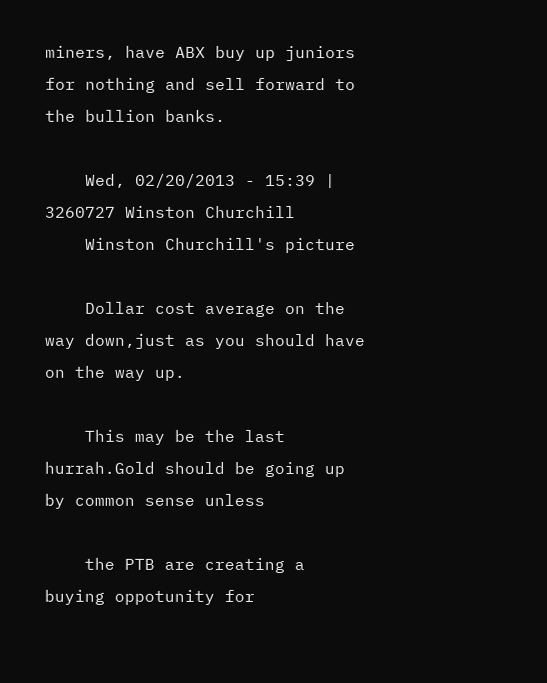miners, have ABX buy up juniors for nothing and sell forward to the bullion banks.

    Wed, 02/20/2013 - 15:39 | 3260727 Winston Churchill
    Winston Churchill's picture

    Dollar cost average on the way down,just as you should have on the way up.

    This may be the last hurrah.Gold should be going up by common sense unless

    the PTB are creating a buying oppotunity for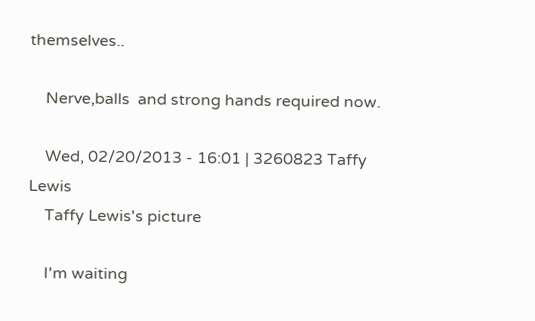themselves..

    Nerve,balls  and strong hands required now.

    Wed, 02/20/2013 - 16:01 | 3260823 Taffy Lewis
    Taffy Lewis's picture

    I'm waiting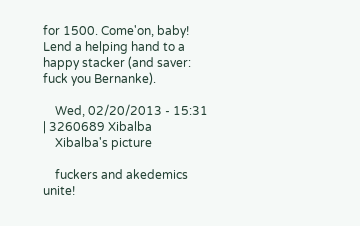for 1500. Come'on, baby! Lend a helping hand to a happy stacker (and saver: fuck you Bernanke).

    Wed, 02/20/2013 - 15:31 | 3260689 Xibalba
    Xibalba's picture

    fuckers and akedemics unite!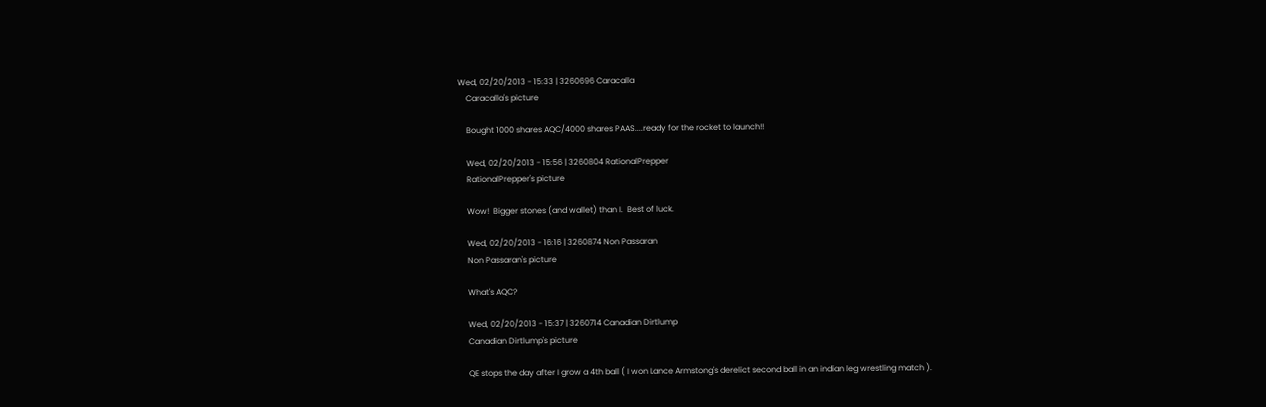Wed, 02/20/2013 - 15:33 | 3260696 Caracalla
    Caracalla's picture

    Bought 1000 shares AQC/4000 shares PAAS....ready for the rocket to launch!!

    Wed, 02/20/2013 - 15:56 | 3260804 RationalPrepper
    RationalPrepper's picture

    Wow!  Bigger stones (and wallet) than I.  Best of luck.

    Wed, 02/20/2013 - 16:16 | 3260874 Non Passaran
    Non Passaran's picture

    What's AQC?

    Wed, 02/20/2013 - 15:37 | 3260714 Canadian Dirtlump
    Canadian Dirtlump's picture

    QE stops the day after I grow a 4th ball ( I won Lance Armstong's derelict second ball in an indian leg wrestling match ).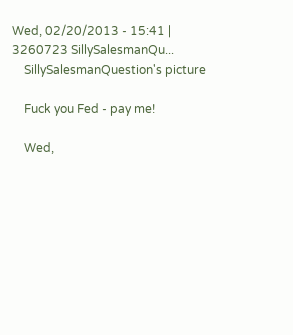Wed, 02/20/2013 - 15:41 | 3260723 SillySalesmanQu...
    SillySalesmanQuestion's picture

    Fuck you Fed - pay me!

    Wed,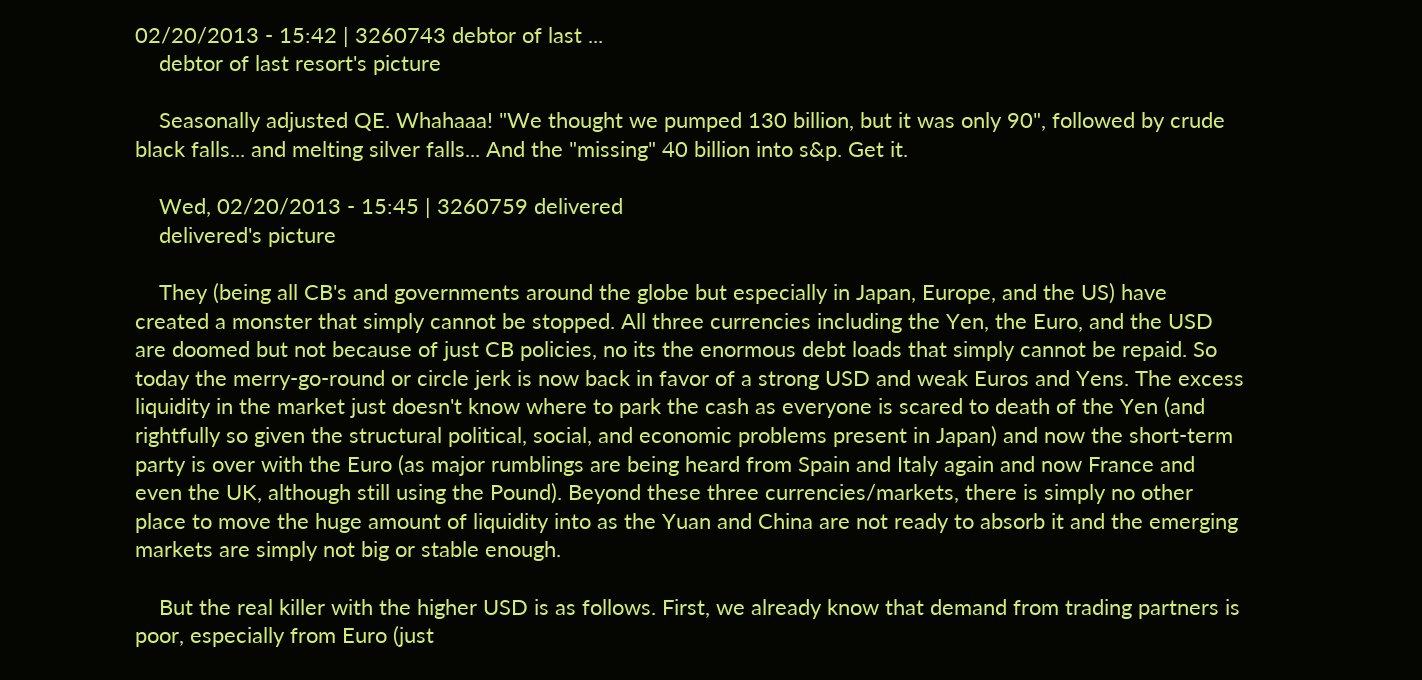02/20/2013 - 15:42 | 3260743 debtor of last ...
    debtor of last resort's picture

    Seasonally adjusted QE. Whahaaa! "We thought we pumped 130 billion, but it was only 90", followed by crude black falls... and melting silver falls... And the "missing" 40 billion into s&p. Get it.

    Wed, 02/20/2013 - 15:45 | 3260759 delivered
    delivered's picture

    They (being all CB's and governments around the globe but especially in Japan, Europe, and the US) have created a monster that simply cannot be stopped. All three currencies including the Yen, the Euro, and the USD are doomed but not because of just CB policies, no its the enormous debt loads that simply cannot be repaid. So today the merry-go-round or circle jerk is now back in favor of a strong USD and weak Euros and Yens. The excess liquidity in the market just doesn't know where to park the cash as everyone is scared to death of the Yen (and rightfully so given the structural political, social, and economic problems present in Japan) and now the short-term party is over with the Euro (as major rumblings are being heard from Spain and Italy again and now France and even the UK, although still using the Pound). Beyond these three currencies/markets, there is simply no other place to move the huge amount of liquidity into as the Yuan and China are not ready to absorb it and the emerging markets are simply not big or stable enough.

    But the real killer with the higher USD is as follows. First, we already know that demand from trading partners is poor, especially from Euro (just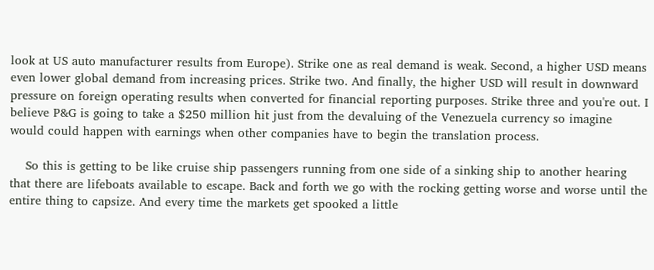look at US auto manufacturer results from Europe). Strike one as real demand is weak. Second, a higher USD means even lower global demand from increasing prices. Strike two. And finally, the higher USD will result in downward pressure on foreign operating results when converted for financial reporting purposes. Strike three and you're out. I believe P&G is going to take a $250 million hit just from the devaluing of the Venezuela currency so imagine would could happen with earnings when other companies have to begin the translation process.

    So this is getting to be like cruise ship passengers running from one side of a sinking ship to another hearing that there are lifeboats available to escape. Back and forth we go with the rocking getting worse and worse until the entire thing to capsize. And every time the markets get spooked a little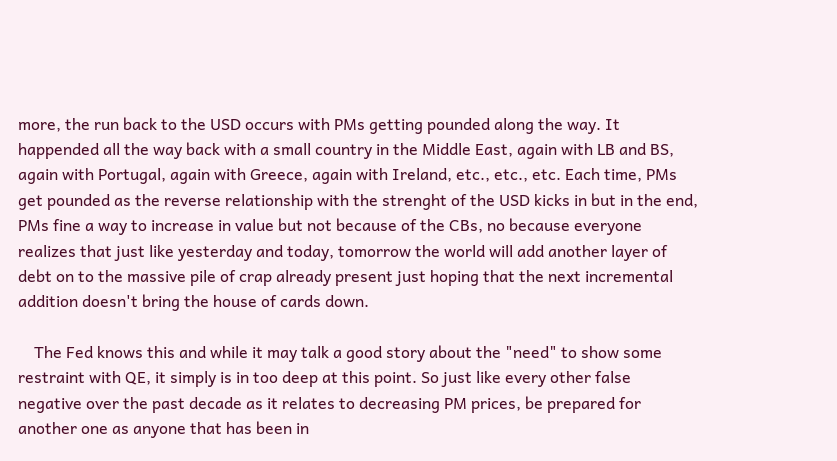more, the run back to the USD occurs with PMs getting pounded along the way. It happended all the way back with a small country in the Middle East, again with LB and BS, again with Portugal, again with Greece, again with Ireland, etc., etc., etc. Each time, PMs get pounded as the reverse relationship with the strenght of the USD kicks in but in the end, PMs fine a way to increase in value but not because of the CBs, no because everyone realizes that just like yesterday and today, tomorrow the world will add another layer of debt on to the massive pile of crap already present just hoping that the next incremental addition doesn't bring the house of cards down.

    The Fed knows this and while it may talk a good story about the "need" to show some restraint with QE, it simply is in too deep at this point. So just like every other false negative over the past decade as it relates to decreasing PM prices, be prepared for another one as anyone that has been in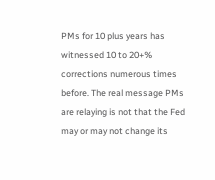PMs for 10 plus years has witnessed 10 to 20+% corrections numerous times before. The real message PMs are relaying is not that the Fed may or may not change its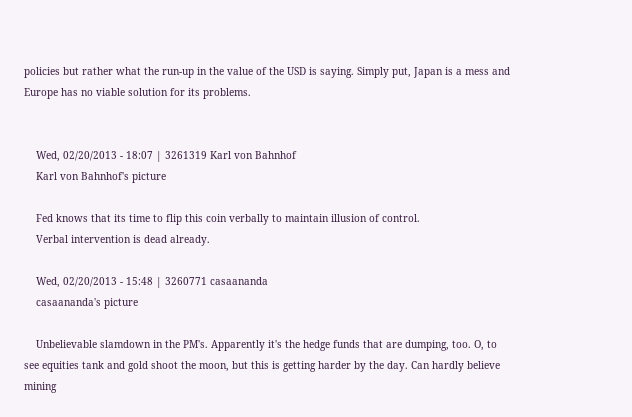policies but rather what the run-up in the value of the USD is saying. Simply put, Japan is a mess and Europe has no viable solution for its problems.


    Wed, 02/20/2013 - 18:07 | 3261319 Karl von Bahnhof
    Karl von Bahnhof's picture

    Fed knows that its time to flip this coin verbally to maintain illusion of control.
    Verbal intervention is dead already.

    Wed, 02/20/2013 - 15:48 | 3260771 casaananda
    casaananda's picture

    Unbelievable slamdown in the PM's. Apparently it's the hedge funds that are dumping, too. O, to see equities tank and gold shoot the moon, but this is getting harder by the day. Can hardly believe mining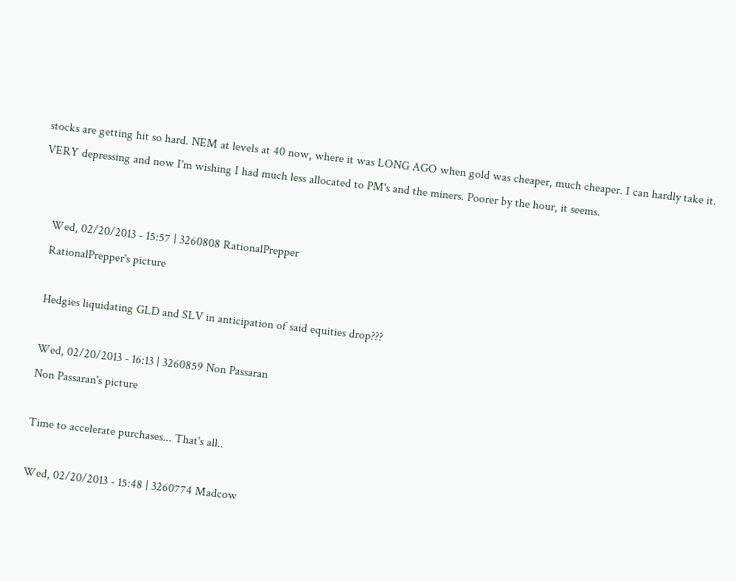stocks are getting hit so hard. NEM at levels at 40 now, where it was LONG AGO when gold was cheaper, much cheaper. I can hardly take it. VERY depressing and now I'm wishing I had much less allocated to PM's and the miners. Poorer by the hour, it seems.


    Wed, 02/20/2013 - 15:57 | 3260808 RationalPrepper
    RationalPrepper's picture

    Hedgies liquidating GLD and SLV in anticipation of said equities drop???

    Wed, 02/20/2013 - 16:13 | 3260859 Non Passaran
    Non Passaran's picture

    Time to accelerate purchases... That's all..

    Wed, 02/20/2013 - 15:48 | 3260774 Madcow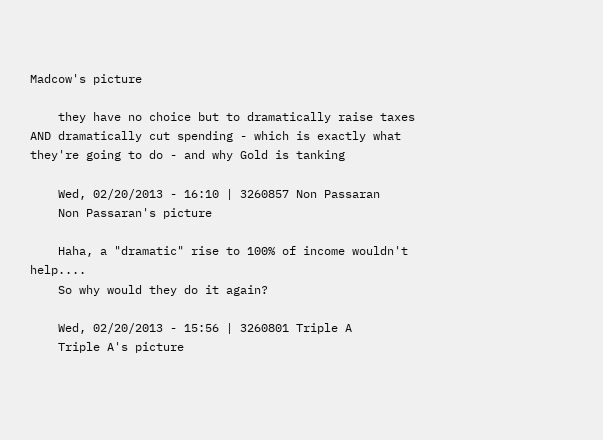Madcow's picture

    they have no choice but to dramatically raise taxes AND dramatically cut spending - which is exactly what they're going to do - and why Gold is tanking

    Wed, 02/20/2013 - 16:10 | 3260857 Non Passaran
    Non Passaran's picture

    Haha, a "dramatic" rise to 100% of income wouldn't help....
    So why would they do it again?

    Wed, 02/20/2013 - 15:56 | 3260801 Triple A
    Triple A's picture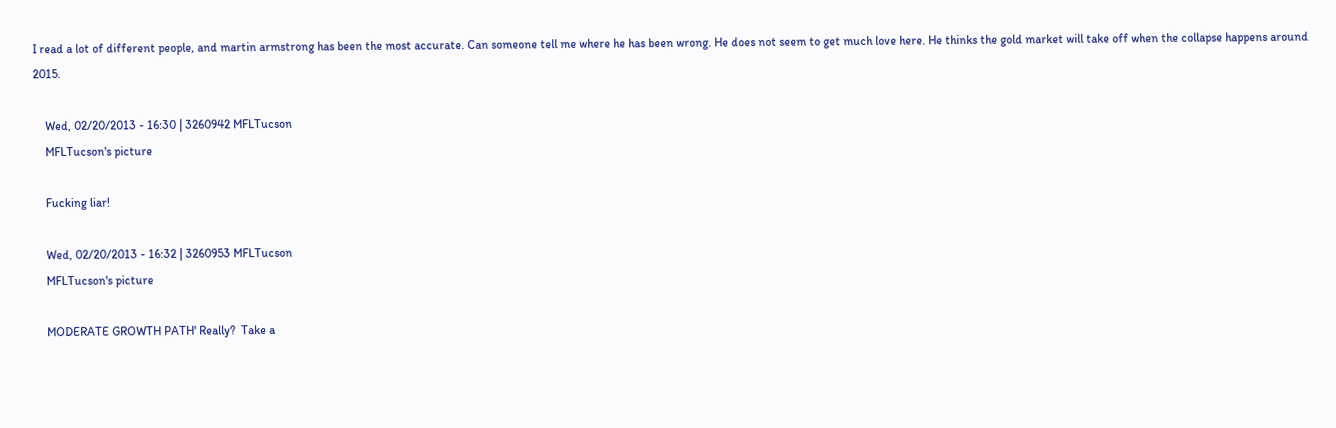I read a lot of different people, and martin armstrong has been the most accurate. Can someone tell me where he has been wrong. He does not seem to get much love here. He thinks the gold market will take off when the collapse happens around 2015.

    Wed, 02/20/2013 - 16:30 | 3260942 MFLTucson
    MFLTucson's picture

    Fucking liar!

    Wed, 02/20/2013 - 16:32 | 3260953 MFLTucson
    MFLTucson's picture

    MODERATE GROWTH PATH' Really?  Take a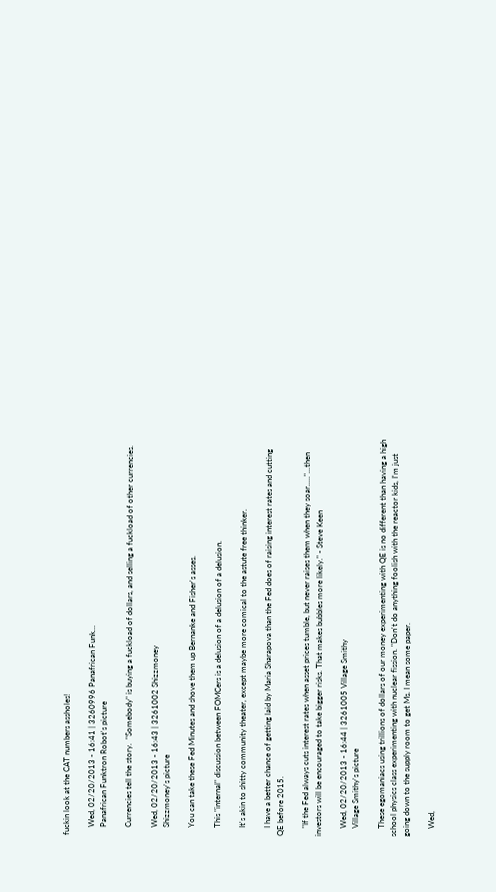fuckin look at the CAT numbers assholes!

    Wed, 02/20/2013 - 16:41 | 3260996 Panafrican Funk...
    Panafrican Funktron Robot's picture

    Currencies tell the story.  "Somebody" is buying a fuckload of dollars, and selling a fuckload of other currencies.

    Wed, 02/20/2013 - 16:43 | 3261002 Shizzmoney
    Shizzmoney's picture

    You can take these Fed Minutes and shove them up Bernanke and Fisher's asses.

    This "internal" discussion between FOMCers is a delusion of a delusion of a delusion.

    It's akin to shitty community theater, except maybe more comical to the astute free thinker.

    I have a better chance of getting laid by Maria Sharapova than the Fed does of raising interest rates and cutting QE before 2015.

    "If the Fed always cuts interest rates when asset prices tumble, but never raises them when they soar....."...then investors will be encouraged to take bigger risks. That makes bubbles more likely." - Steve Keen

    Wed, 02/20/2013 - 16:44 | 3261005 Village Smithy
    Village Smithy's picture

    These egomaniacs using trillions of dollars of our money experimenting with QE is no different than having a high school physics class experimenting with nuclear fission. "Don't do anything foolish with the reactor kids, I'm just going down to the supply room to get Ms. I mean some paper.

    Wed,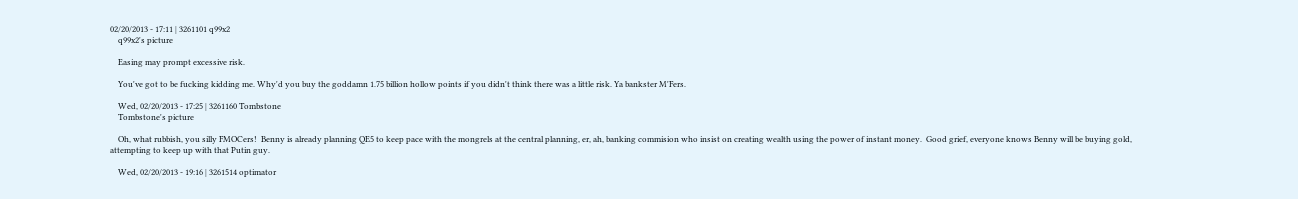02/20/2013 - 17:11 | 3261101 q99x2
    q99x2's picture

    Easing may prompt excessive risk.

    You've got to be fucking kidding me. Why'd you buy the goddamn 1.75 billion hollow points if you didn't think there was a little risk. Ya bankster M'Fers.

    Wed, 02/20/2013 - 17:25 | 3261160 Tombstone
    Tombstone's picture

    Oh, what rubbish, you silly FMOCers!  Benny is already planning QE5 to keep pace with the mongrels at the central planning, er, ah, banking commision who insist on creating wealth using the power of instant money.  Good grief, everyone knows Benny will be buying gold, attempting to keep up with that Putin guy.

    Wed, 02/20/2013 - 19:16 | 3261514 optimator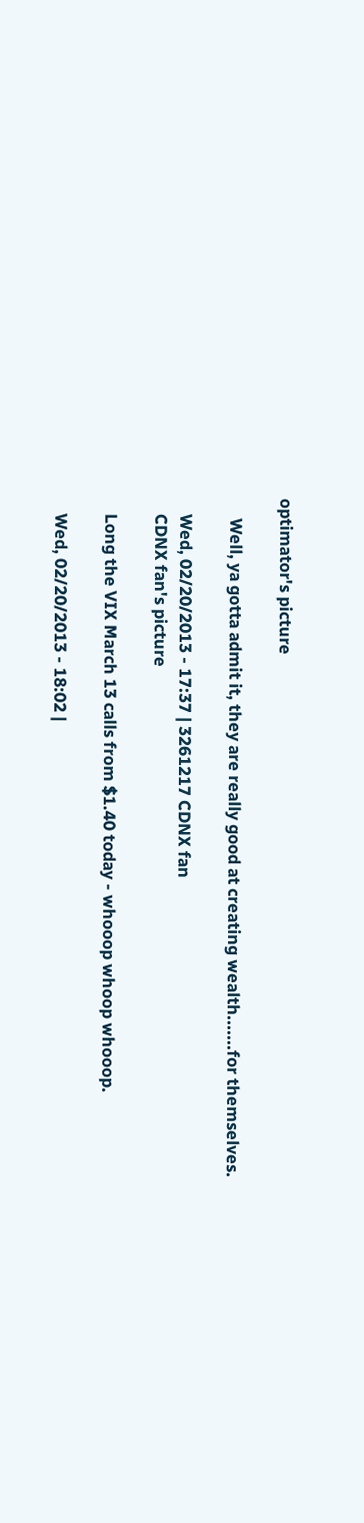optimator's picture

     Well, ya gotta admit it, they are really good at creating wealth.......for themselves.

    Wed, 02/20/2013 - 17:37 | 3261217 CDNX fan
    CDNX fan's picture

    Long the VIX March 13 calls from $1.40 today - whooop whoop whooop.

    Wed, 02/20/2013 - 18:02 |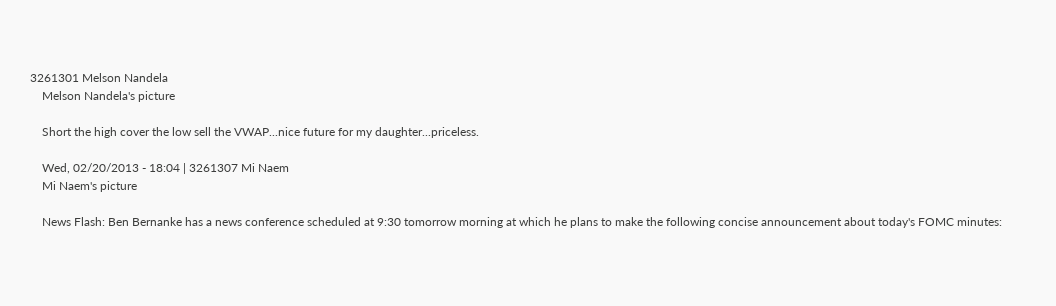3261301 Melson Nandela
    Melson Nandela's picture

    Short the high cover the low sell the VWAP...nice future for my daughter...priceless.

    Wed, 02/20/2013 - 18:04 | 3261307 Mi Naem
    Mi Naem's picture

    News Flash: Ben Bernanke has a news conference scheduled at 9:30 tomorrow morning at which he plans to make the following concise announcement about today's FOMC minutes: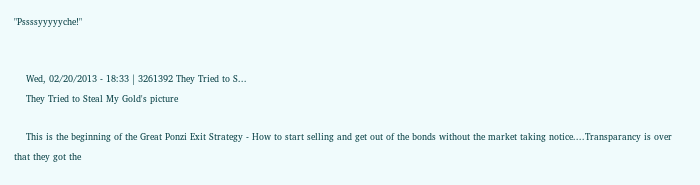"Pssssyyyyyche!"


    Wed, 02/20/2013 - 18:33 | 3261392 They Tried to S...
    They Tried to Steal My Gold's picture

    This is the beginning of the Great Ponzi Exit Strategy - How to start selling and get out of the bonds without the market taking notice....Transparancy is over that they got the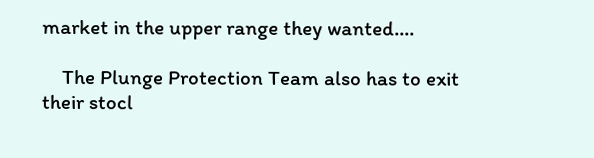market in the upper range they wanted....

    The Plunge Protection Team also has to exit their stocl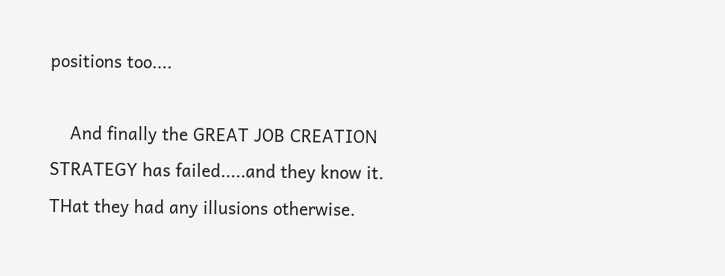positions too....

    And finally the GREAT JOB CREATION STRATEGY has failed.....and they know it. THat they had any illusions otherwise.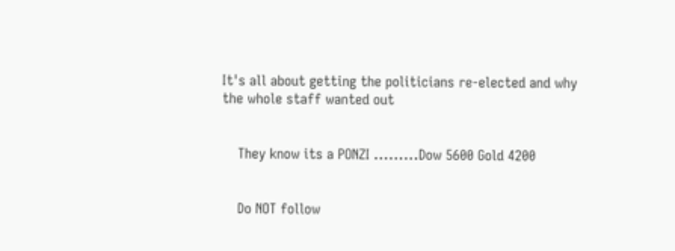It's all about getting the politicians re-elected and why the whole staff wanted out


    They know its a PONZI .........Dow 5600 Gold 4200


    Do NOT follow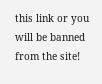this link or you will be banned from the site!